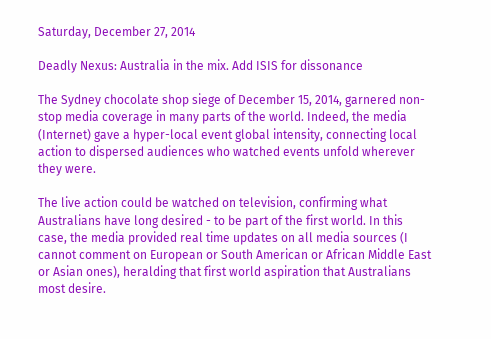Saturday, December 27, 2014

Deadly Nexus: Australia in the mix. Add ISIS for dissonance

The Sydney chocolate shop siege of December 15, 2014, garnered non-stop media coverage in many parts of the world. Indeed, the media (Internet) gave a hyper-local event global intensity, connecting local action to dispersed audiences who watched events unfold wherever they were.

The live action could be watched on television, confirming what Australians have long desired - to be part of the first world. In this case, the media provided real time updates on all media sources (I cannot comment on European or South American or African Middle East or Asian ones), heralding that first world aspiration that Australians most desire.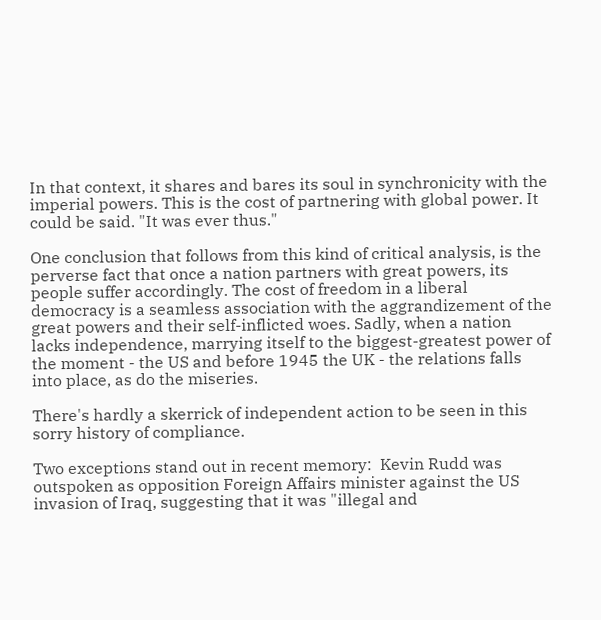In that context, it shares and bares its soul in synchronicity with the imperial powers. This is the cost of partnering with global power. It could be said. "It was ever thus."

One conclusion that follows from this kind of critical analysis, is the perverse fact that once a nation partners with great powers, its people suffer accordingly. The cost of freedom in a liberal democracy is a seamless association with the aggrandizement of the great powers and their self-inflicted woes. Sadly, when a nation lacks independence, marrying itself to the biggest-greatest power of the moment - the US and before 1945 the UK - the relations falls into place, as do the miseries.

There's hardly a skerrick of independent action to be seen in this sorry history of compliance.

Two exceptions stand out in recent memory:  Kevin Rudd was outspoken as opposition Foreign Affairs minister against the US invasion of Iraq, suggesting that it was "illegal and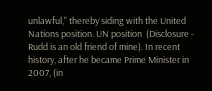unlawful," thereby siding with the United Nations position. UN position  (Disclosure - Rudd is an old friend of mine). In recent history, after he became Prime Minister in 2007, (in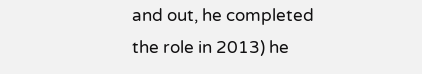and out, he completed the role in 2013) he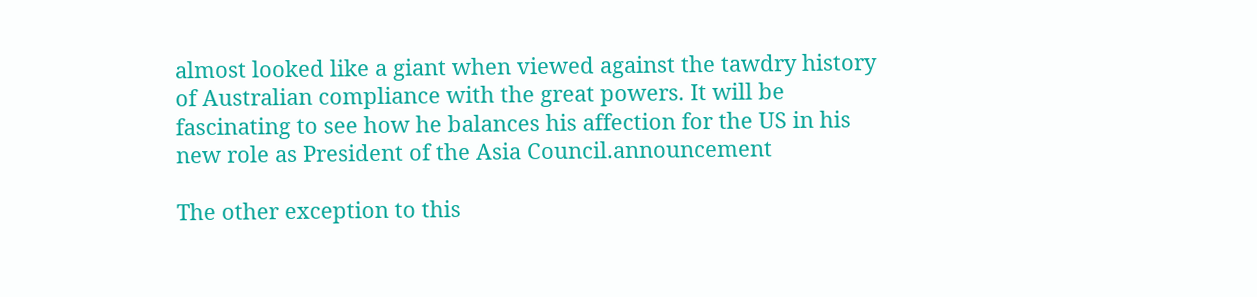almost looked like a giant when viewed against the tawdry history of Australian compliance with the great powers. It will be fascinating to see how he balances his affection for the US in his new role as President of the Asia Council.announcement

The other exception to this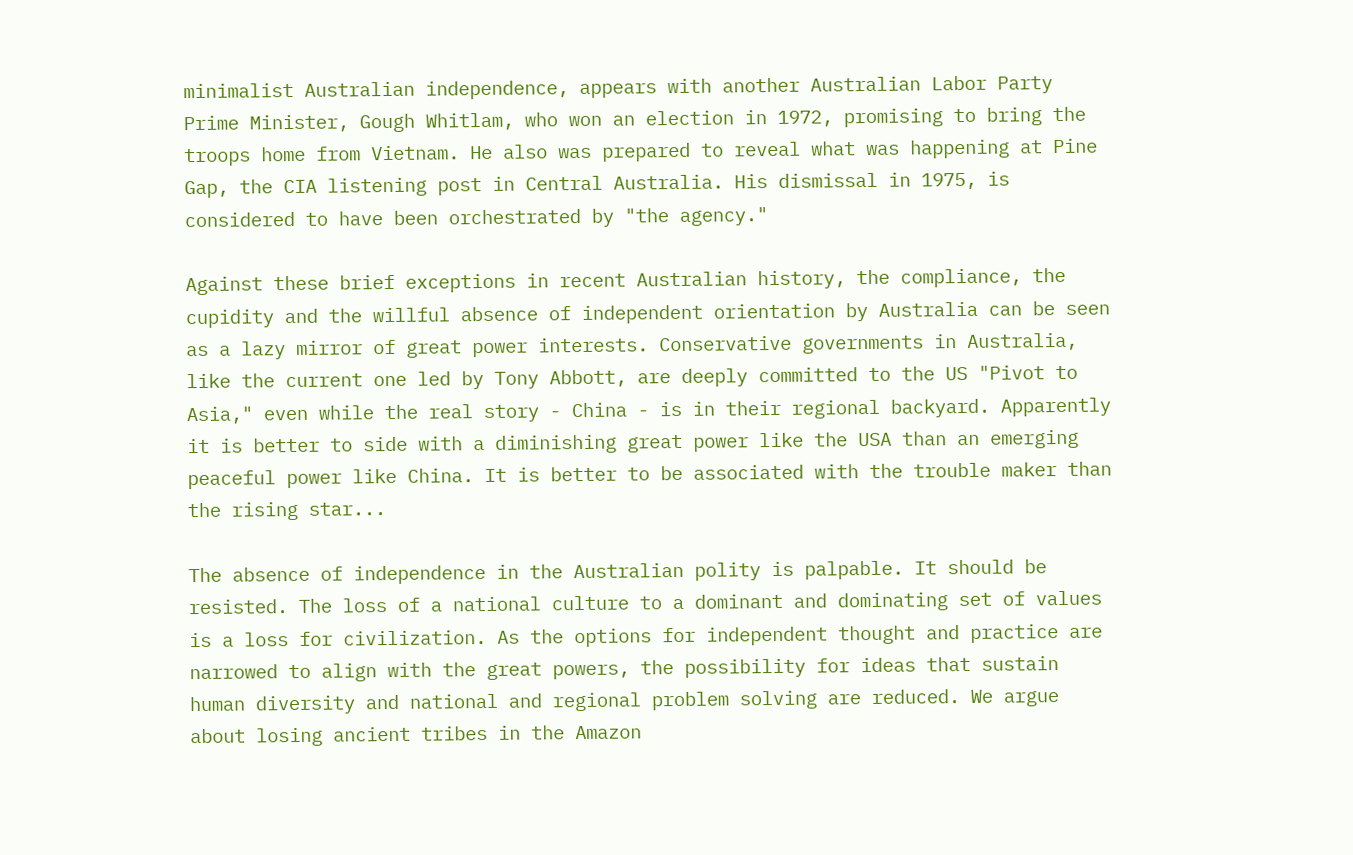minimalist Australian independence, appears with another Australian Labor Party Prime Minister, Gough Whitlam, who won an election in 1972, promising to bring the troops home from Vietnam. He also was prepared to reveal what was happening at Pine Gap, the CIA listening post in Central Australia. His dismissal in 1975, is considered to have been orchestrated by "the agency."

Against these brief exceptions in recent Australian history, the compliance, the cupidity and the willful absence of independent orientation by Australia can be seen as a lazy mirror of great power interests. Conservative governments in Australia, like the current one led by Tony Abbott, are deeply committed to the US "Pivot to Asia," even while the real story - China - is in their regional backyard. Apparently it is better to side with a diminishing great power like the USA than an emerging peaceful power like China. It is better to be associated with the trouble maker than the rising star...

The absence of independence in the Australian polity is palpable. It should be resisted. The loss of a national culture to a dominant and dominating set of values is a loss for civilization. As the options for independent thought and practice are narrowed to align with the great powers, the possibility for ideas that sustain human diversity and national and regional problem solving are reduced. We argue about losing ancient tribes in the Amazon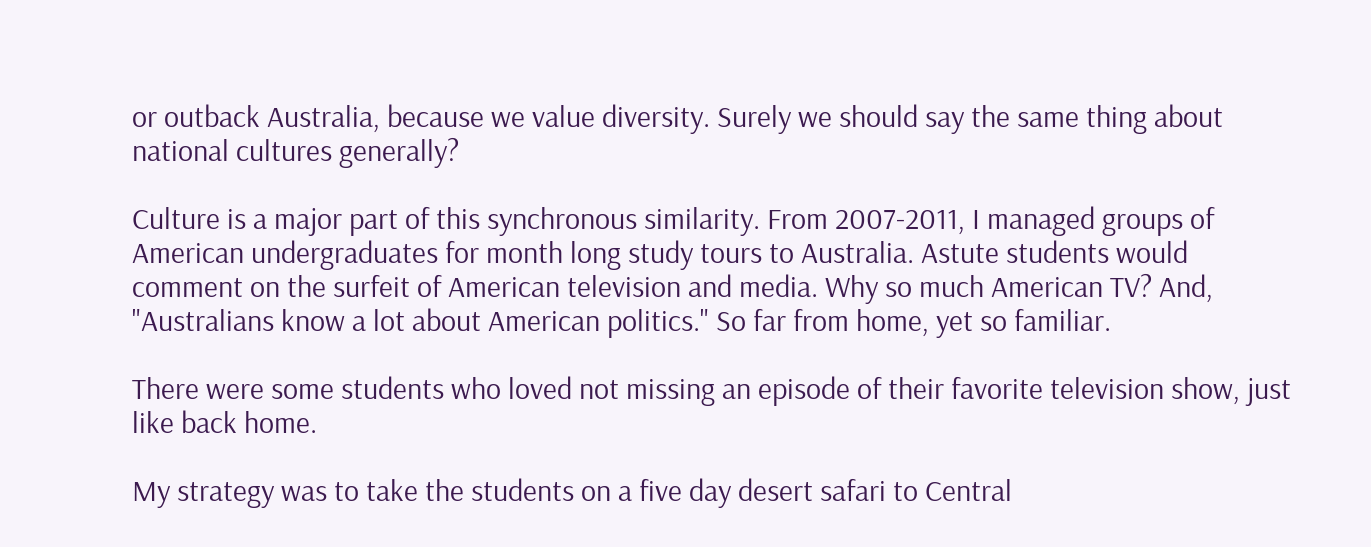or outback Australia, because we value diversity. Surely we should say the same thing about national cultures generally?

Culture is a major part of this synchronous similarity. From 2007-2011, I managed groups of American undergraduates for month long study tours to Australia. Astute students would comment on the surfeit of American television and media. Why so much American TV? And, "Australians know a lot about American politics." So far from home, yet so familiar.

There were some students who loved not missing an episode of their favorite television show, just like back home.

My strategy was to take the students on a five day desert safari to Central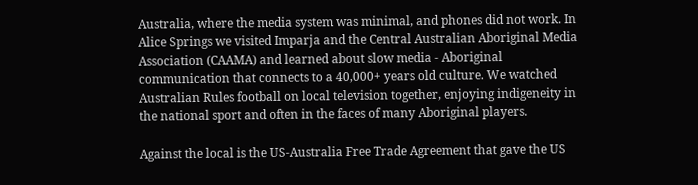Australia, where the media system was minimal, and phones did not work. In Alice Springs we visited Imparja and the Central Australian Aboriginal Media Association (CAAMA) and learned about slow media - Aboriginal communication that connects to a 40,000+ years old culture. We watched Australian Rules football on local television together, enjoying indigeneity in the national sport and often in the faces of many Aboriginal players.

Against the local is the US-Australia Free Trade Agreement that gave the US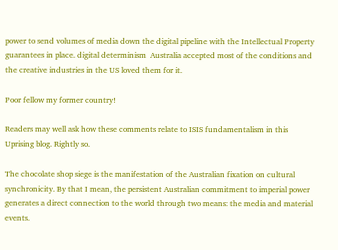power to send volumes of media down the digital pipeline with the Intellectual Property guarantees in place. digital determinism  Australia accepted most of the conditions and the creative industries in the US loved them for it.

Poor fellow my former country!

Readers may well ask how these comments relate to ISIS fundamentalism in this Uprising blog. Rightly so.

The chocolate shop siege is the manifestation of the Australian fixation on cultural synchronicity. By that I mean, the persistent Australian commitment to imperial power generates a direct connection to the world through two means: the media and material events.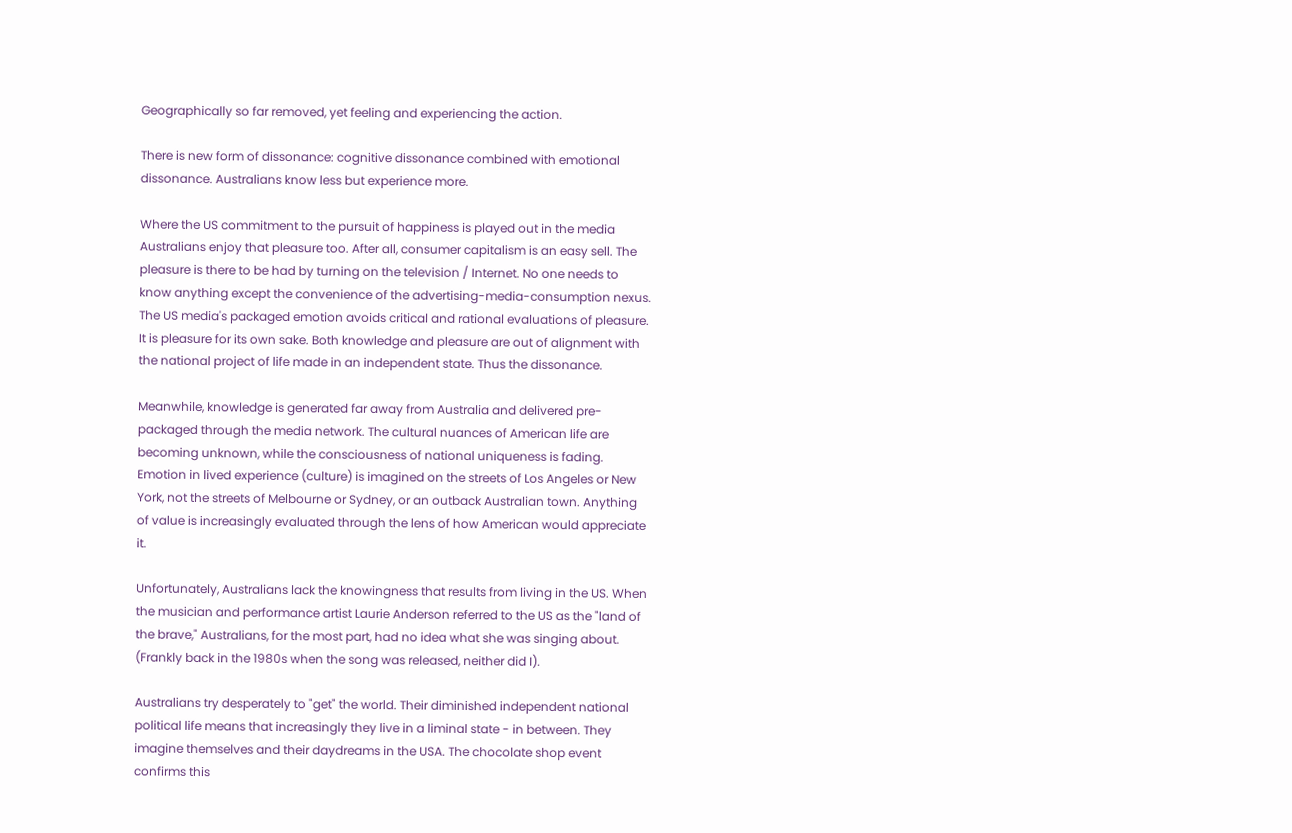Geographically so far removed, yet feeling and experiencing the action.

There is new form of dissonance: cognitive dissonance combined with emotional dissonance. Australians know less but experience more.

Where the US commitment to the pursuit of happiness is played out in the media Australians enjoy that pleasure too. After all, consumer capitalism is an easy sell. The pleasure is there to be had by turning on the television / Internet. No one needs to know anything except the convenience of the advertising-media-consumption nexus. The US media's packaged emotion avoids critical and rational evaluations of pleasure. It is pleasure for its own sake. Both knowledge and pleasure are out of alignment with the national project of life made in an independent state. Thus the dissonance.

Meanwhile, knowledge is generated far away from Australia and delivered pre-packaged through the media network. The cultural nuances of American life are becoming unknown, while the consciousness of national uniqueness is fading. Emotion in lived experience (culture) is imagined on the streets of Los Angeles or New York, not the streets of Melbourne or Sydney, or an outback Australian town. Anything of value is increasingly evaluated through the lens of how American would appreciate it.

Unfortunately, Australians lack the knowingness that results from living in the US. When the musician and performance artist Laurie Anderson referred to the US as the "land of the brave," Australians, for the most part, had no idea what she was singing about. (Frankly back in the 1980s when the song was released, neither did I).

Australians try desperately to "get" the world. Their diminished independent national political life means that increasingly they live in a liminal state - in between. They imagine themselves and their daydreams in the USA. The chocolate shop event confirms this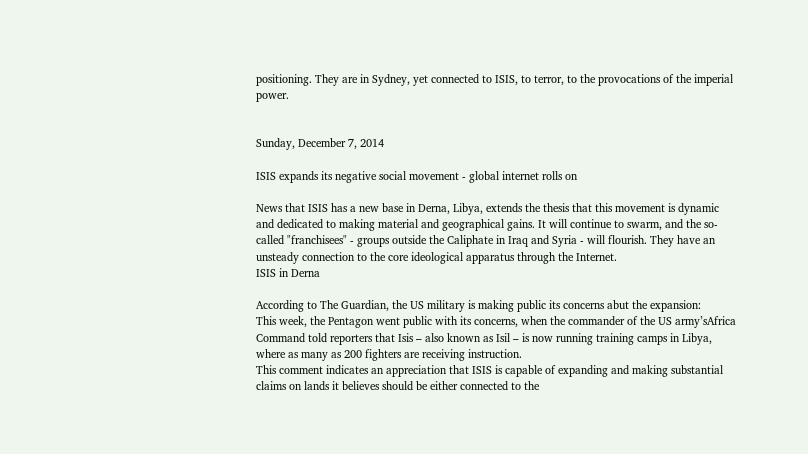positioning. They are in Sydney, yet connected to ISIS, to terror, to the provocations of the imperial power.


Sunday, December 7, 2014

ISIS expands its negative social movement - global internet rolls on

News that ISIS has a new base in Derna, Libya, extends the thesis that this movement is dynamic and dedicated to making material and geographical gains. It will continue to swarm, and the so-called "franchisees" - groups outside the Caliphate in Iraq and Syria - will flourish. They have an unsteady connection to the core ideological apparatus through the Internet.
ISIS in Derna

According to The Guardian, the US military is making public its concerns abut the expansion:
This week, the Pentagon went public with its concerns, when the commander of the US army’sAfrica Command told reporters that Isis – also known as Isil – is now running training camps in Libya, where as many as 200 fighters are receiving instruction.
This comment indicates an appreciation that ISIS is capable of expanding and making substantial claims on lands it believes should be either connected to the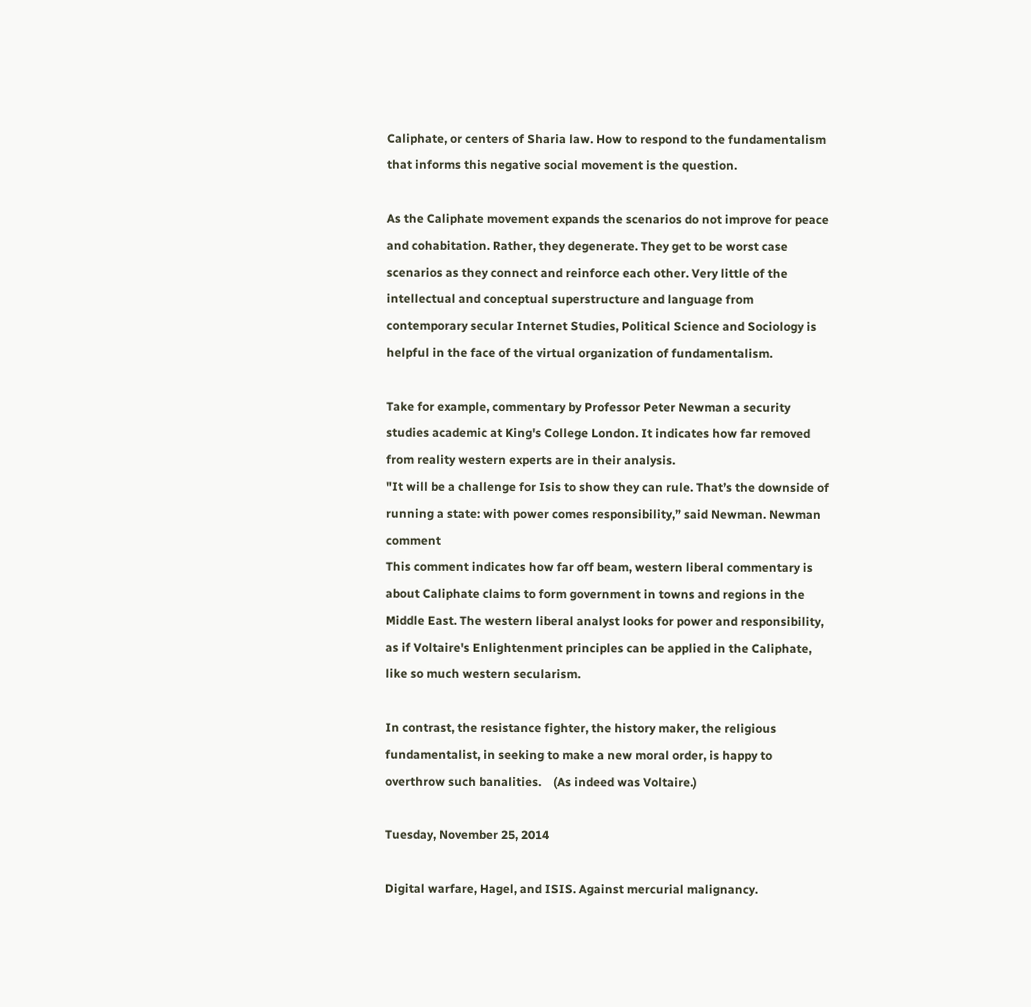Caliphate, or centers of Sharia law. How to respond to the fundamentalism that informs this negative social movement is the question.

As the Caliphate movement expands the scenarios do not improve for peace and cohabitation. Rather, they degenerate. They get to be worst case scenarios as they connect and reinforce each other. Very little of the intellectual and conceptual superstructure and language from contemporary secular Internet Studies, Political Science and Sociology is helpful in the face of the virtual organization of fundamentalism.

Take for example, commentary by Professor Peter Newman a security studies academic at King's College London. It indicates how far removed from reality western experts are in their analysis.
"It will be a challenge for Isis to show they can rule. That’s the downside of running a state: with power comes responsibility,” said Newman. Newman comment
This comment indicates how far off beam, western liberal commentary is about Caliphate claims to form government in towns and regions in the Middle East. The western liberal analyst looks for power and responsibility, as if Voltaire's Enlightenment principles can be applied in the Caliphate, like so much western secularism.

In contrast, the resistance fighter, the history maker, the religious fundamentalist, in seeking to make a new moral order, is happy to overthrow such banalities.    (As indeed was Voltaire.)

Tuesday, November 25, 2014

Digital warfare, Hagel, and ISIS. Against mercurial malignancy.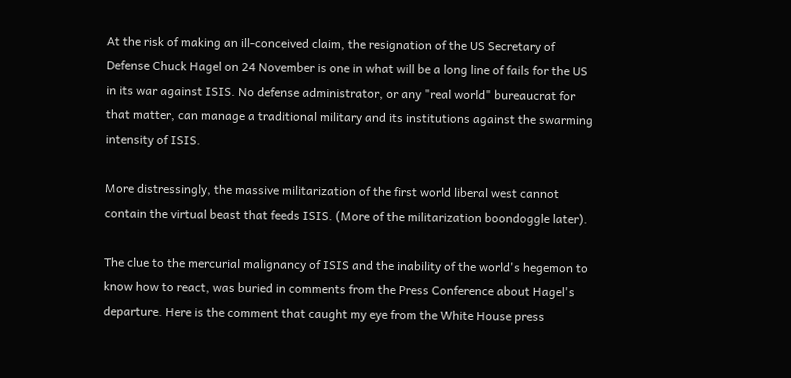At the risk of making an ill-conceived claim, the resignation of the US Secretary of Defense Chuck Hagel on 24 November is one in what will be a long line of fails for the US in its war against ISIS. No defense administrator, or any "real world" bureaucrat for that matter, can manage a traditional military and its institutions against the swarming intensity of ISIS.

More distressingly, the massive militarization of the first world liberal west cannot contain the virtual beast that feeds ISIS. (More of the militarization boondoggle later).

The clue to the mercurial malignancy of ISIS and the inability of the world's hegemon to know how to react, was buried in comments from the Press Conference about Hagel's departure. Here is the comment that caught my eye from the White House press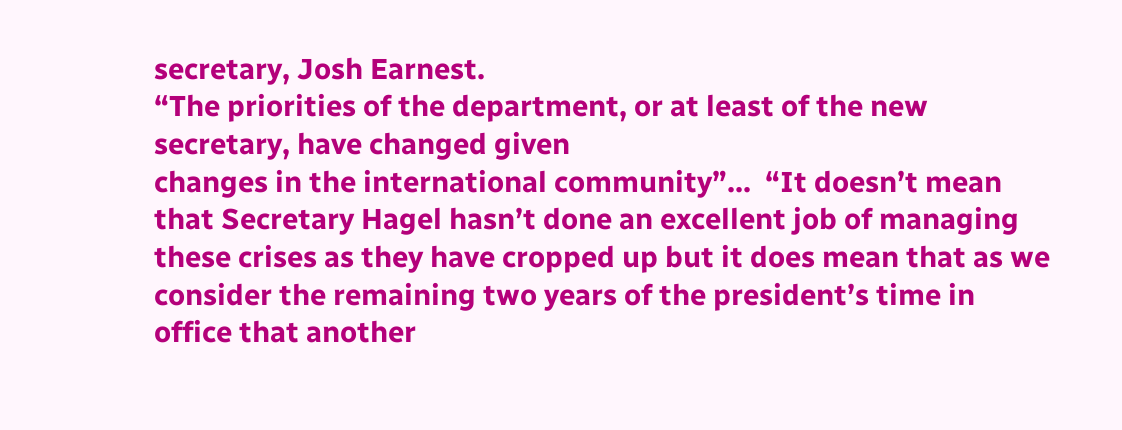secretary, Josh Earnest.
“The priorities of the department, or at least of the new secretary, have changed given
changes in the international community”...  “It doesn’t mean that Secretary Hagel hasn’t done an excellent job of managing these crises as they have cropped up but it does mean that as we consider the remaining two years of the president’s time in office that another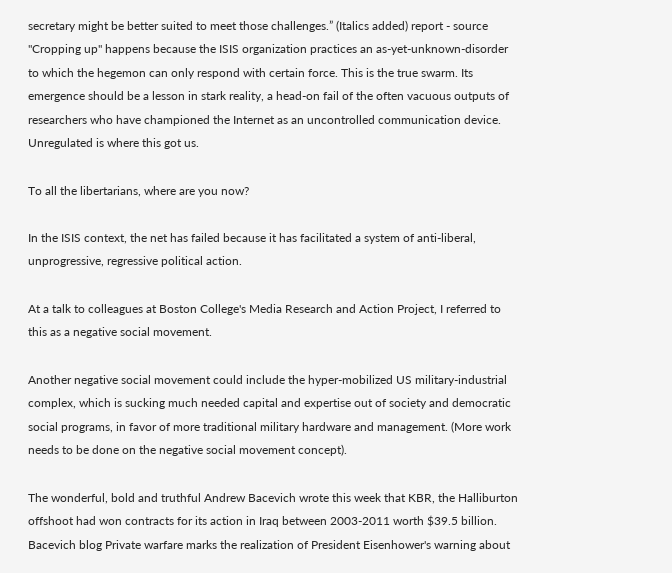secretary might be better suited to meet those challenges.” (Italics added) report - source
"Cropping up" happens because the ISIS organization practices an as-yet-unknown-disorder to which the hegemon can only respond with certain force. This is the true swarm. Its emergence should be a lesson in stark reality, a head-on fail of the often vacuous outputs of researchers who have championed the Internet as an uncontrolled communication device. Unregulated is where this got us.

To all the libertarians, where are you now?

In the ISIS context, the net has failed because it has facilitated a system of anti-liberal, unprogressive, regressive political action.

At a talk to colleagues at Boston College's Media Research and Action Project, I referred to this as a negative social movement.

Another negative social movement could include the hyper-mobilized US military-industrial complex, which is sucking much needed capital and expertise out of society and democratic social programs, in favor of more traditional military hardware and management. (More work needs to be done on the negative social movement concept).

The wonderful, bold and truthful Andrew Bacevich wrote this week that KBR, the Halliburton offshoot had won contracts for its action in Iraq between 2003-2011 worth $39.5 billion. Bacevich blog Private warfare marks the realization of President Eisenhower's warning about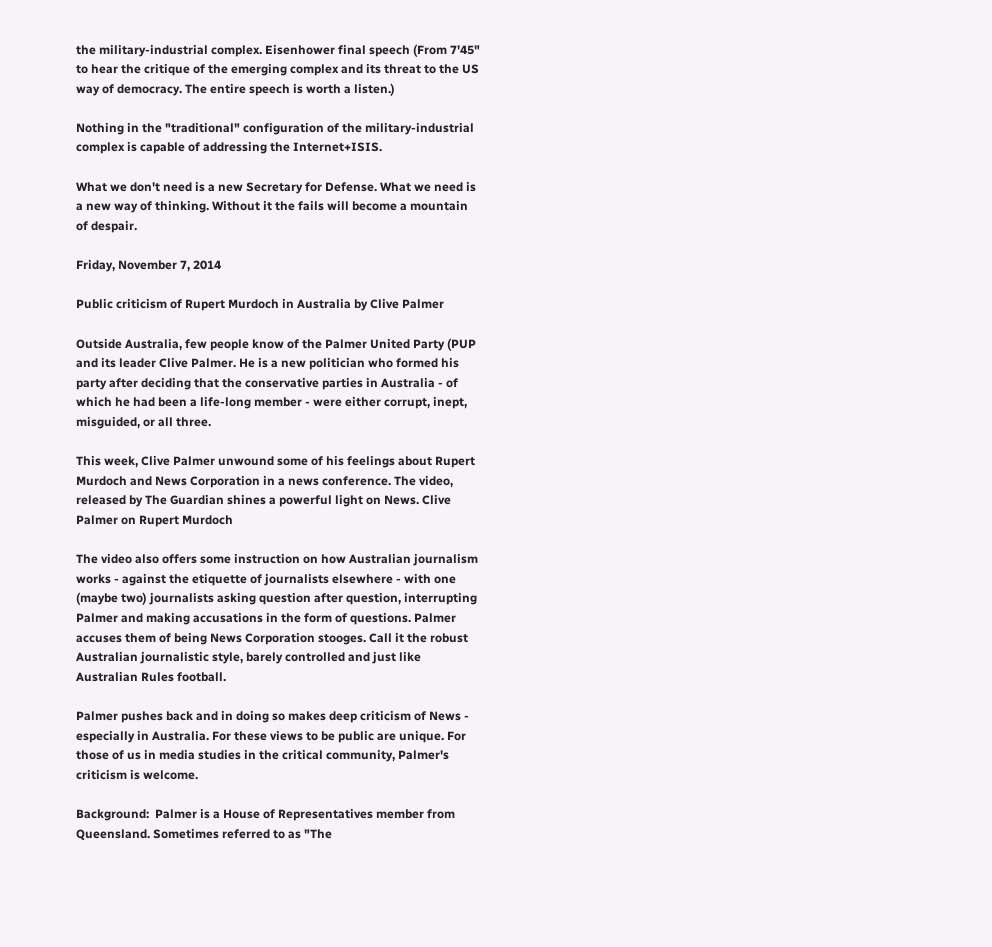the military-industrial complex. Eisenhower final speech (From 7'45" to hear the critique of the emerging complex and its threat to the US way of democracy. The entire speech is worth a listen.)

Nothing in the "traditional" configuration of the military-industrial complex is capable of addressing the Internet+ISIS.

What we don't need is a new Secretary for Defense. What we need is a new way of thinking. Without it the fails will become a mountain of despair.

Friday, November 7, 2014

Public criticism of Rupert Murdoch in Australia by Clive Palmer

Outside Australia, few people know of the Palmer United Party (PUP and its leader Clive Palmer. He is a new politician who formed his party after deciding that the conservative parties in Australia - of which he had been a life-long member - were either corrupt, inept, misguided, or all three.

This week, Clive Palmer unwound some of his feelings about Rupert Murdoch and News Corporation in a news conference. The video, released by The Guardian shines a powerful light on News. Clive Palmer on Rupert Murdoch

The video also offers some instruction on how Australian journalism works - against the etiquette of journalists elsewhere - with one (maybe two) journalists asking question after question, interrupting Palmer and making accusations in the form of questions. Palmer accuses them of being News Corporation stooges. Call it the robust Australian journalistic style, barely controlled and just like Australian Rules football.

Palmer pushes back and in doing so makes deep criticism of News - especially in Australia. For these views to be public are unique. For those of us in media studies in the critical community, Palmer's criticism is welcome.

Background:  Palmer is a House of Representatives member from Queensland. Sometimes referred to as "The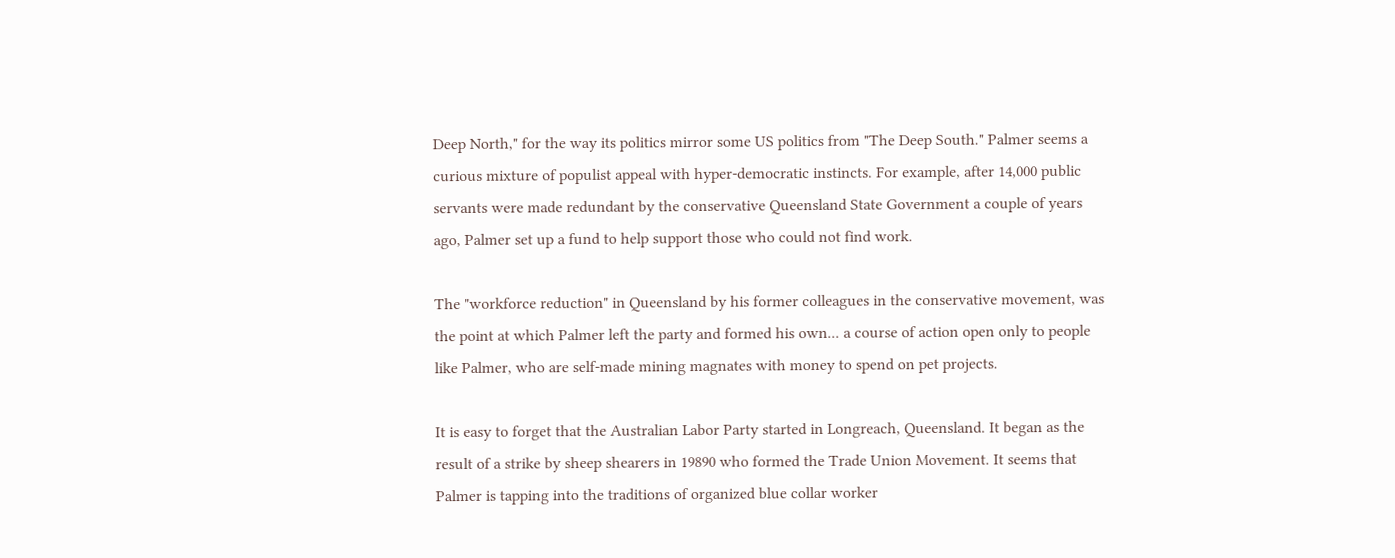Deep North," for the way its politics mirror some US politics from "The Deep South." Palmer seems a curious mixture of populist appeal with hyper-democratic instincts. For example, after 14,000 public servants were made redundant by the conservative Queensland State Government a couple of years ago, Palmer set up a fund to help support those who could not find work.

The "workforce reduction" in Queensland by his former colleagues in the conservative movement, was the point at which Palmer left the party and formed his own... a course of action open only to people like Palmer, who are self-made mining magnates with money to spend on pet projects.

It is easy to forget that the Australian Labor Party started in Longreach, Queensland. It began as the result of a strike by sheep shearers in 19890 who formed the Trade Union Movement. It seems that Palmer is tapping into the traditions of organized blue collar worker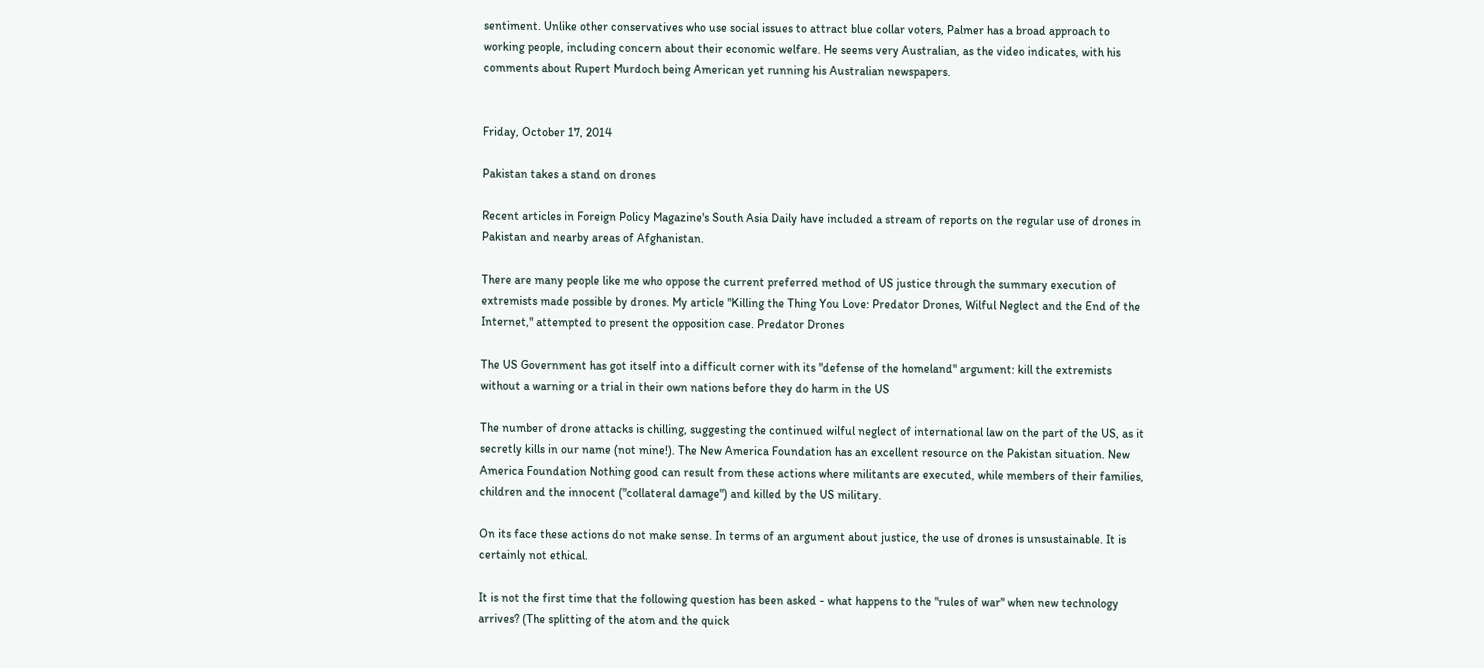sentiment. Unlike other conservatives who use social issues to attract blue collar voters, Palmer has a broad approach to working people, including concern about their economic welfare. He seems very Australian, as the video indicates, with his comments about Rupert Murdoch being American yet running his Australian newspapers.


Friday, October 17, 2014

Pakistan takes a stand on drones

Recent articles in Foreign Policy Magazine's South Asia Daily have included a stream of reports on the regular use of drones in Pakistan and nearby areas of Afghanistan.

There are many people like me who oppose the current preferred method of US justice through the summary execution of extremists made possible by drones. My article "Killing the Thing You Love: Predator Drones, Wilful Neglect and the End of the Internet," attempted to present the opposition case. Predator Drones

The US Government has got itself into a difficult corner with its "defense of the homeland" argument: kill the extremists without a warning or a trial in their own nations before they do harm in the US

The number of drone attacks is chilling, suggesting the continued wilful neglect of international law on the part of the US, as it secretly kills in our name (not mine!). The New America Foundation has an excellent resource on the Pakistan situation. New America Foundation Nothing good can result from these actions where militants are executed, while members of their families, children and the innocent ("collateral damage") and killed by the US military.

On its face these actions do not make sense. In terms of an argument about justice, the use of drones is unsustainable. It is certainly not ethical.

It is not the first time that the following question has been asked - what happens to the "rules of war" when new technology arrives? (The splitting of the atom and the quick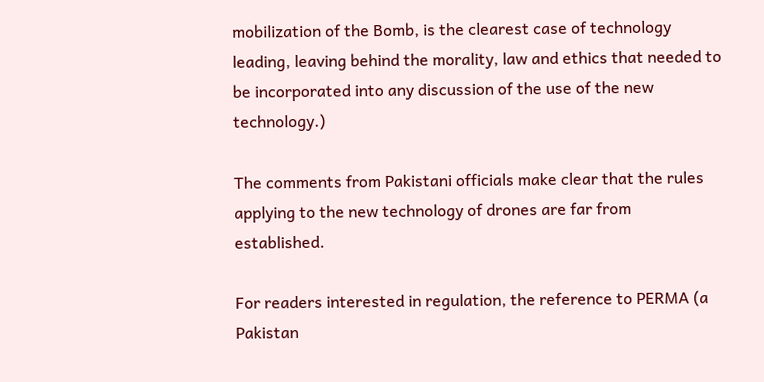mobilization of the Bomb, is the clearest case of technology leading, leaving behind the morality, law and ethics that needed to be incorporated into any discussion of the use of the new technology.)

The comments from Pakistani officials make clear that the rules applying to the new technology of drones are far from established.

For readers interested in regulation, the reference to PERMA (a Pakistan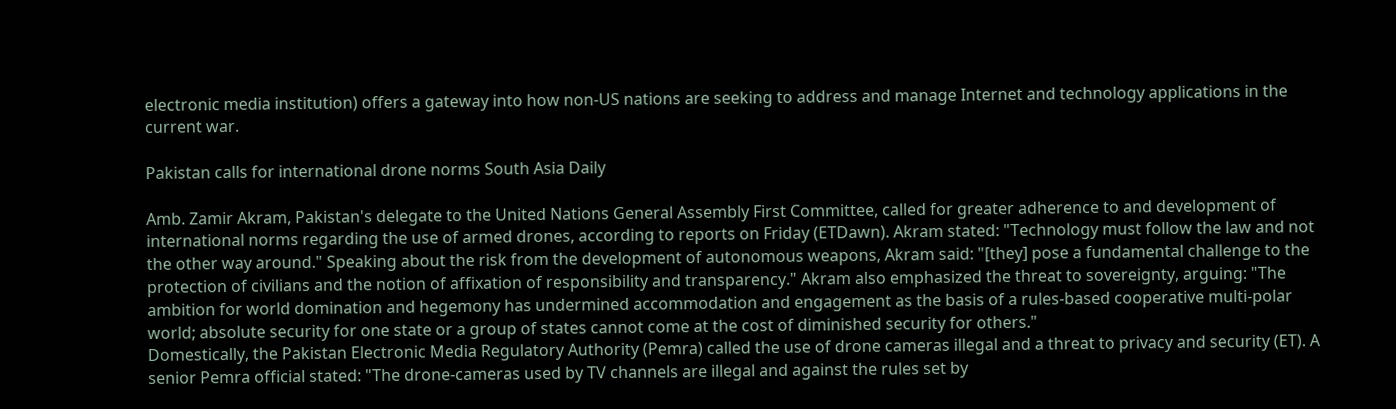electronic media institution) offers a gateway into how non-US nations are seeking to address and manage Internet and technology applications in the current war.

Pakistan calls for international drone norms South Asia Daily

Amb. Zamir Akram, Pakistan's delegate to the United Nations General Assembly First Committee, called for greater adherence to and development of international norms regarding the use of armed drones, according to reports on Friday (ETDawn). Akram stated: "Technology must follow the law and not the other way around." Speaking about the risk from the development of autonomous weapons, Akram said: "[they] pose a fundamental challenge to the protection of civilians and the notion of affixation of responsibility and transparency." Akram also emphasized the threat to sovereignty, arguing: "The ambition for world domination and hegemony has undermined accommodation and engagement as the basis of a rules-based cooperative multi-polar world; absolute security for one state or a group of states cannot come at the cost of diminished security for others."
Domestically, the Pakistan Electronic Media Regulatory Authority (Pemra) called the use of drone cameras illegal and a threat to privacy and security (ET). A senior Pemra official stated: "The drone-cameras used by TV channels are illegal and against the rules set by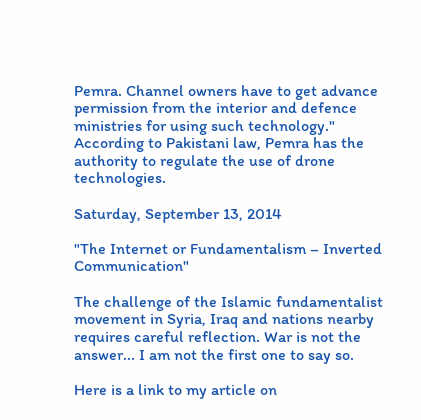Pemra. Channel owners have to get advance permission from the interior and defence ministries for using such technology." According to Pakistani law, Pemra has the authority to regulate the use of drone technologies.

Saturday, September 13, 2014

"The Internet or Fundamentalism – Inverted Communication"

The challenge of the Islamic fundamentalist movement in Syria, Iraq and nations nearby requires careful reflection. War is not the answer... I am not the first one to say so.

Here is a link to my article on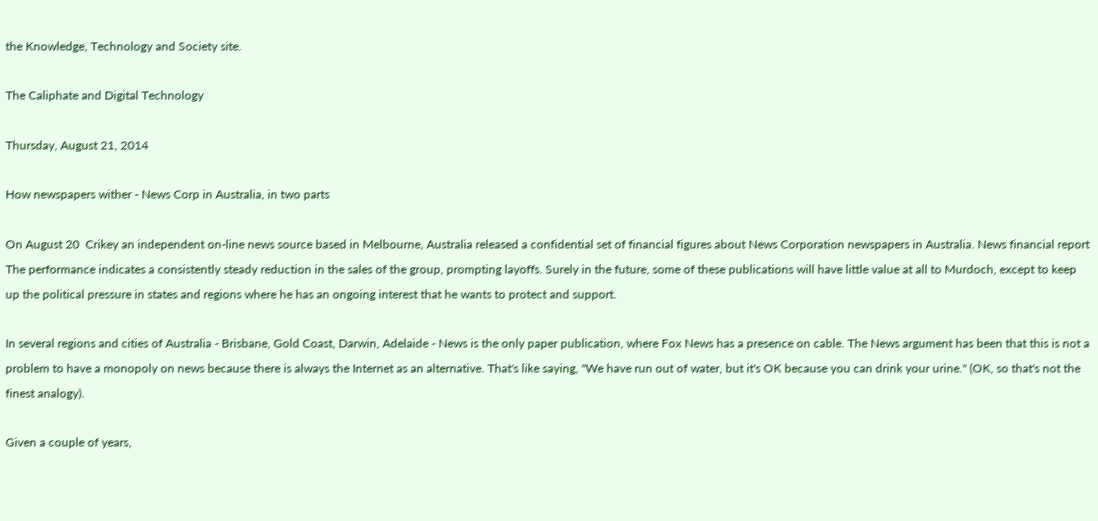the Knowledge, Technology and Society site.

The Caliphate and Digital Technology

Thursday, August 21, 2014

How newspapers wither - News Corp in Australia, in two parts

On August 20  Crikey an independent on-line news source based in Melbourne, Australia released a confidential set of financial figures about News Corporation newspapers in Australia. News financial report The performance indicates a consistently steady reduction in the sales of the group, prompting layoffs. Surely in the future, some of these publications will have little value at all to Murdoch, except to keep up the political pressure in states and regions where he has an ongoing interest that he wants to protect and support.

In several regions and cities of Australia - Brisbane, Gold Coast, Darwin, Adelaide - News is the only paper publication, where Fox News has a presence on cable. The News argument has been that this is not a problem to have a monopoly on news because there is always the Internet as an alternative. That's like saying, "We have run out of water, but it's OK because you can drink your urine." (OK, so that's not the finest analogy).

Given a couple of years,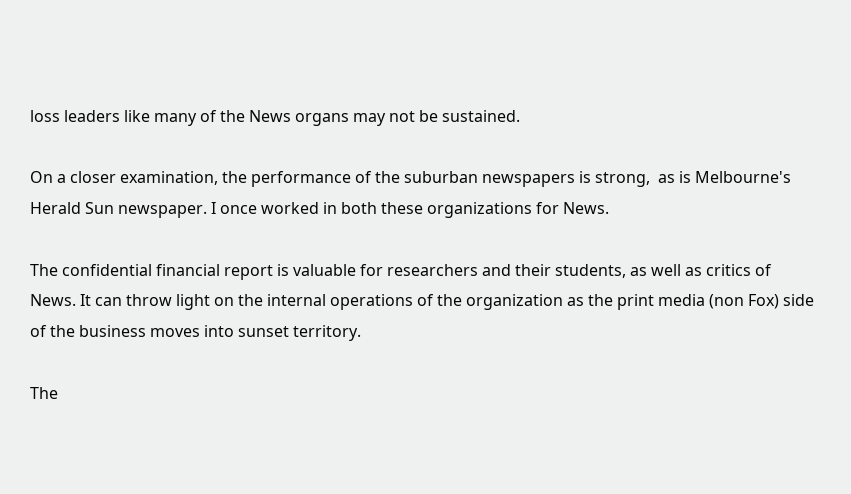loss leaders like many of the News organs may not be sustained.

On a closer examination, the performance of the suburban newspapers is strong,  as is Melbourne's Herald Sun newspaper. I once worked in both these organizations for News.

The confidential financial report is valuable for researchers and their students, as well as critics of News. It can throw light on the internal operations of the organization as the print media (non Fox) side of the business moves into sunset territory.

The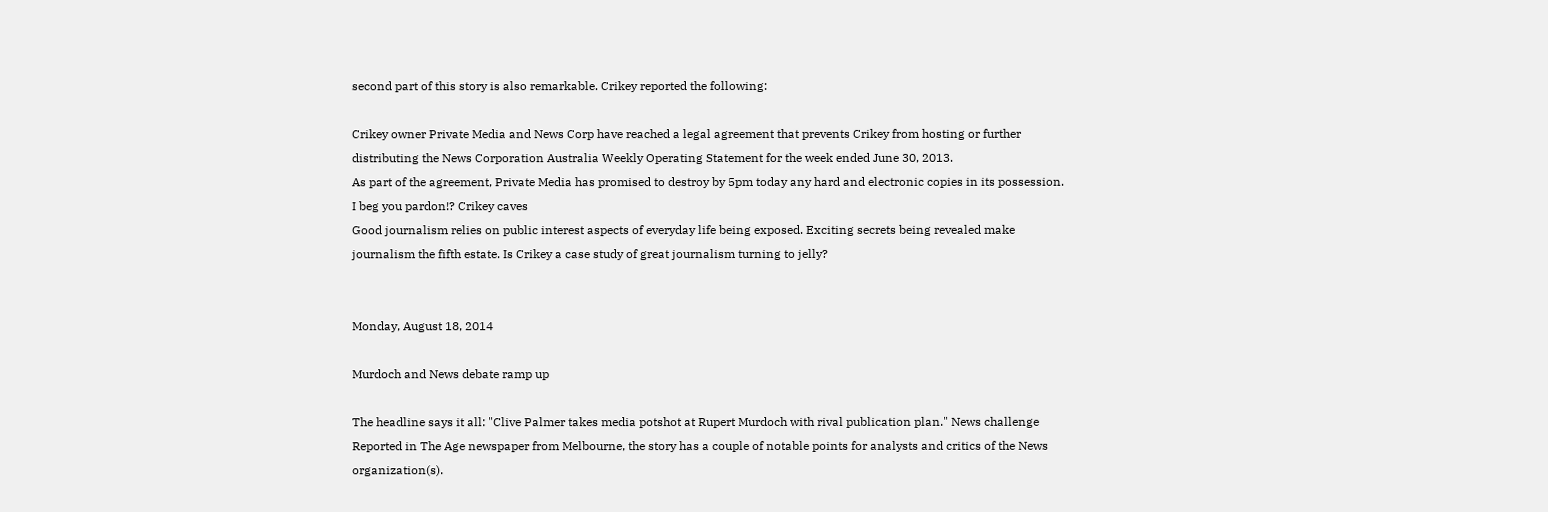second part of this story is also remarkable. Crikey reported the following:

Crikey owner Private Media and News Corp have reached a legal agreement that prevents Crikey from hosting or further distributing the News Corporation Australia Weekly Operating Statement for the week ended June 30, 2013.
As part of the agreement, Private Media has promised to destroy by 5pm today any hard and electronic copies in its possession.
I beg you pardon!? Crikey caves
Good journalism relies on public interest aspects of everyday life being exposed. Exciting secrets being revealed make journalism the fifth estate. Is Crikey a case study of great journalism turning to jelly?


Monday, August 18, 2014

Murdoch and News debate ramp up

The headline says it all: "Clive Palmer takes media potshot at Rupert Murdoch with rival publication plan." News challenge Reported in The Age newspaper from Melbourne, the story has a couple of notable points for analysts and critics of the News organization(s).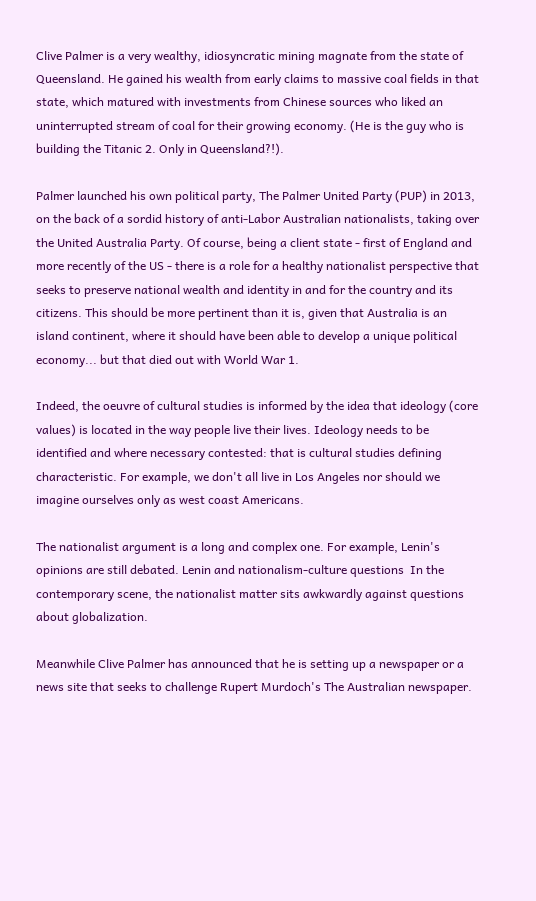Clive Palmer is a very wealthy, idiosyncratic mining magnate from the state of Queensland. He gained his wealth from early claims to massive coal fields in that state, which matured with investments from Chinese sources who liked an uninterrupted stream of coal for their growing economy. (He is the guy who is building the Titanic 2. Only in Queensland?!).

Palmer launched his own political party, The Palmer United Party (PUP) in 2013, on the back of a sordid history of anti-Labor Australian nationalists, taking over the United Australia Party. Of course, being a client state - first of England and more recently of the US - there is a role for a healthy nationalist perspective that seeks to preserve national wealth and identity in and for the country and its citizens. This should be more pertinent than it is, given that Australia is an island continent, where it should have been able to develop a unique political economy... but that died out with World War 1.

Indeed, the oeuvre of cultural studies is informed by the idea that ideology (core values) is located in the way people live their lives. Ideology needs to be identified and where necessary contested: that is cultural studies defining characteristic. For example, we don't all live in Los Angeles nor should we imagine ourselves only as west coast Americans.

The nationalist argument is a long and complex one. For example, Lenin's opinions are still debated. Lenin and nationalism-culture questions  In the contemporary scene, the nationalist matter sits awkwardly against questions about globalization.

Meanwhile Clive Palmer has announced that he is setting up a newspaper or a news site that seeks to challenge Rupert Murdoch's The Australian newspaper.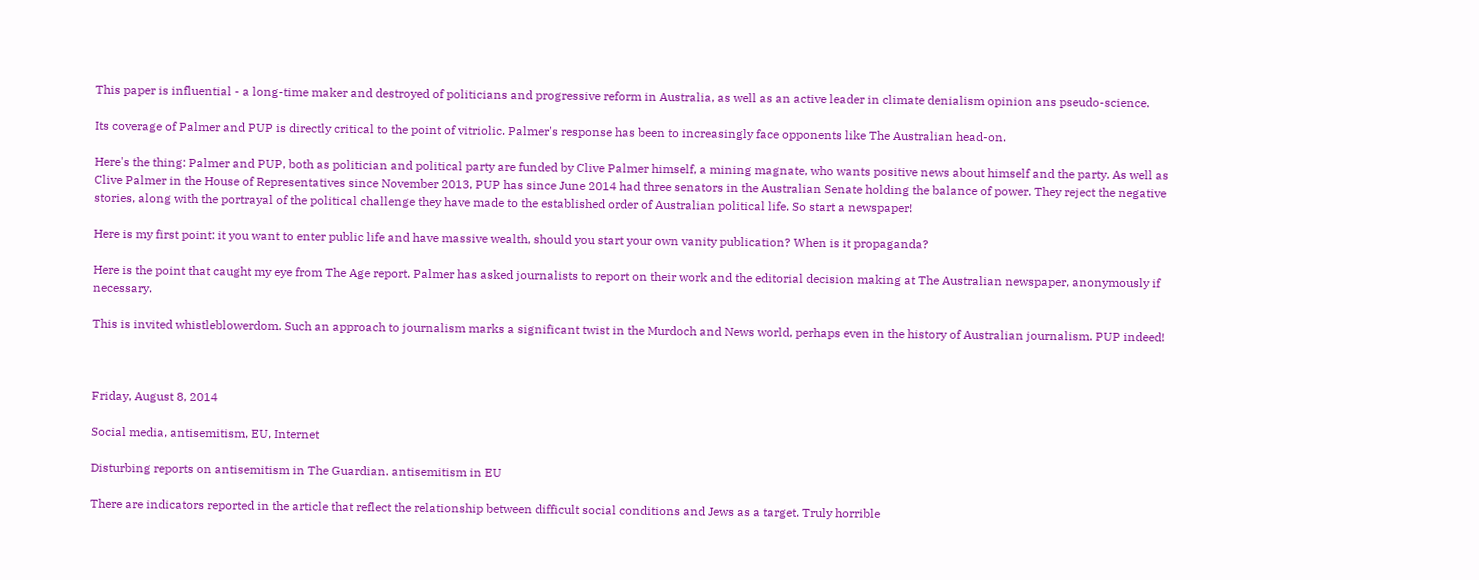This paper is influential - a long-time maker and destroyed of politicians and progressive reform in Australia, as well as an active leader in climate denialism opinion ans pseudo-science.

Its coverage of Palmer and PUP is directly critical to the point of vitriolic. Palmer's response has been to increasingly face opponents like The Australian head-on.

Here's the thing: Palmer and PUP, both as politician and political party are funded by Clive Palmer himself, a mining magnate, who wants positive news about himself and the party. As well as Clive Palmer in the House of Representatives since November 2013, PUP has since June 2014 had three senators in the Australian Senate holding the balance of power. They reject the negative stories, along with the portrayal of the political challenge they have made to the established order of Australian political life. So start a newspaper!

Here is my first point: it you want to enter public life and have massive wealth, should you start your own vanity publication? When is it propaganda?

Here is the point that caught my eye from The Age report. Palmer has asked journalists to report on their work and the editorial decision making at The Australian newspaper, anonymously if necessary.

This is invited whistleblowerdom. Such an approach to journalism marks a significant twist in the Murdoch and News world, perhaps even in the history of Australian journalism. PUP indeed!



Friday, August 8, 2014

Social media, antisemitism, EU, Internet

Disturbing reports on antisemitism in The Guardian. antisemitism in EU

There are indicators reported in the article that reflect the relationship between difficult social conditions and Jews as a target. Truly horrible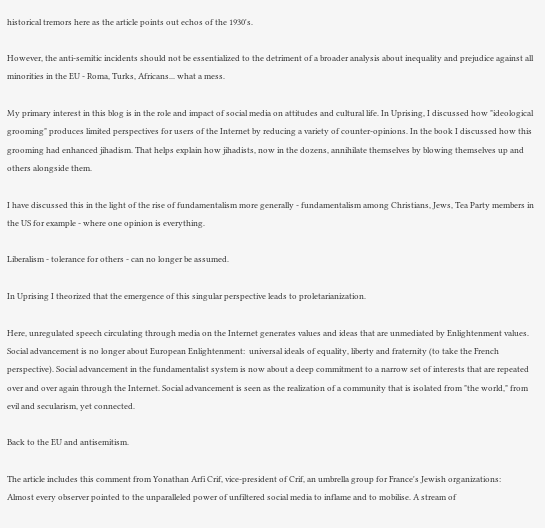historical tremors here as the article points out echos of the 1930's.

However, the anti-semitic incidents should not be essentialized to the detriment of a broader analysis about inequality and prejudice against all minorities in the EU - Roma, Turks, Africans... what a mess.

My primary interest in this blog is in the role and impact of social media on attitudes and cultural life. In Uprising, I discussed how "ideological grooming" produces limited perspectives for users of the Internet by reducing a variety of counter-opinions. In the book I discussed how this grooming had enhanced jihadism. That helps explain how jihadists, now in the dozens, annihilate themselves by blowing themselves up and others alongside them.

I have discussed this in the light of the rise of fundamentalism more generally - fundamentalism among Christians, Jews, Tea Party members in the US for example - where one opinion is everything.

Liberalism - tolerance for others - can no longer be assumed.

In Uprising I theorized that the emergence of this singular perspective leads to proletarianization.

Here, unregulated speech circulating through media on the Internet generates values and ideas that are unmediated by Enlightenment values. Social advancement is no longer about European Enlightenment:  universal ideals of equality, liberty and fraternity (to take the French perspective). Social advancement in the fundamentalist system is now about a deep commitment to a narrow set of interests that are repeated over and over again through the Internet. Social advancement is seen as the realization of a community that is isolated from "the world," from evil and secularism, yet connected.

Back to the EU and antisemitism.

The article includes this comment from Yonathan Arfi Crif, vice-president of Crif, an umbrella group for France's Jewish organizations:
Almost every observer pointed to the unparalleled power of unfiltered social media to inflame and to mobilise. A stream of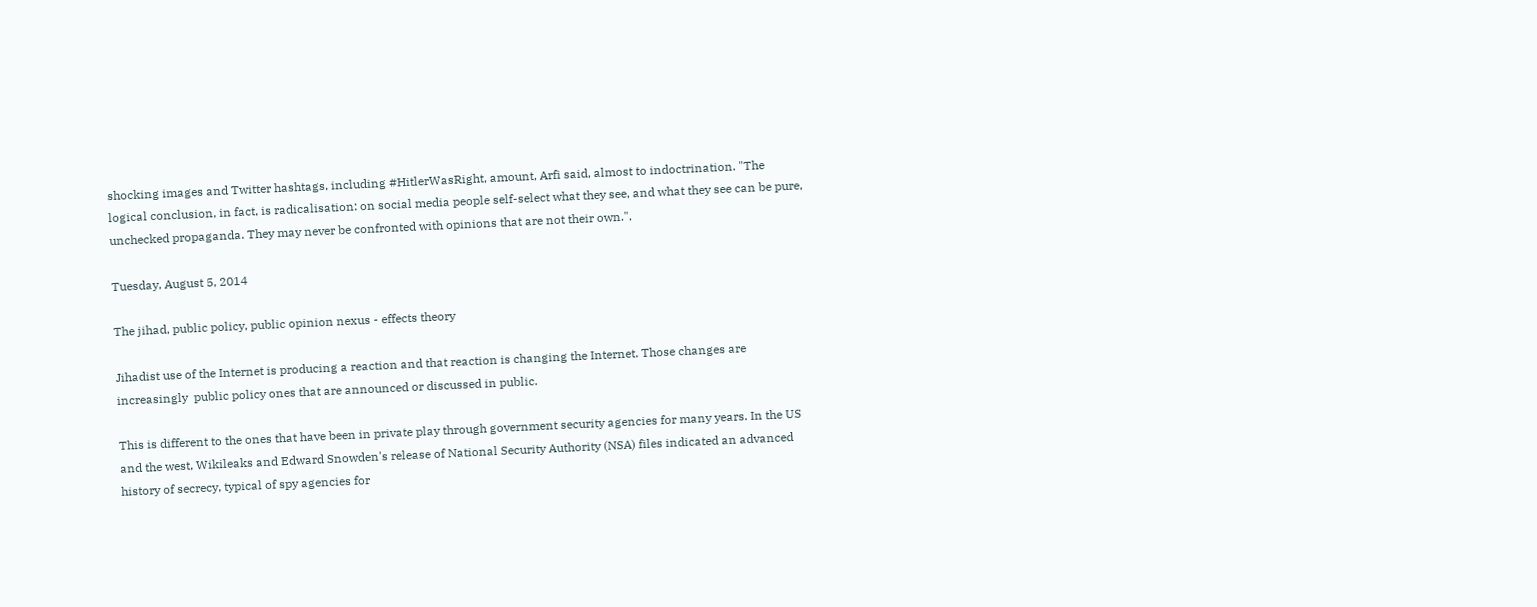shocking images and Twitter hashtags, including #HitlerWasRight, amount, Arfi said, almost to indoctrination. "The logical conclusion, in fact, is radicalisation: on social media people self-select what they see, and what they see can be pure, unchecked propaganda. They may never be confronted with opinions that are not their own.".

Tuesday, August 5, 2014

The jihad, public policy, public opinion nexus - effects theory

Jihadist use of the Internet is producing a reaction and that reaction is changing the Internet. Those changes are increasingly  public policy ones that are announced or discussed in public.

This is different to the ones that have been in private play through government security agencies for many years. In the US and the west, Wikileaks and Edward Snowden's release of National Security Authority (NSA) files indicated an advanced history of secrecy, typical of spy agencies for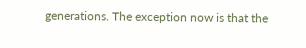generations. The exception now is that the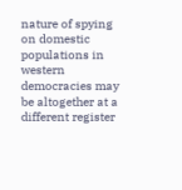nature of spying on domestic populations in western democracies may be altogether at a different register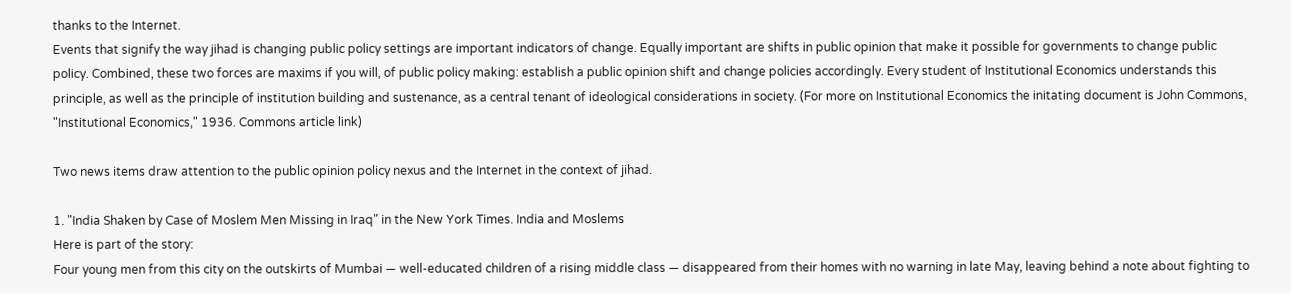thanks to the Internet.
Events that signify the way jihad is changing public policy settings are important indicators of change. Equally important are shifts in public opinion that make it possible for governments to change public policy. Combined, these two forces are maxims if you will, of public policy making: establish a public opinion shift and change policies accordingly. Every student of Institutional Economics understands this principle, as well as the principle of institution building and sustenance, as a central tenant of ideological considerations in society. (For more on Institutional Economics the initating document is John Commons, "Institutional Economics," 1936. Commons article link)

Two news items draw attention to the public opinion policy nexus and the Internet in the context of jihad.

1. "India Shaken by Case of Moslem Men Missing in Iraq" in the New York Times. India and Moslems
Here is part of the story:
Four young men from this city on the outskirts of Mumbai — well-educated children of a rising middle class — disappeared from their homes with no warning in late May, leaving behind a note about fighting to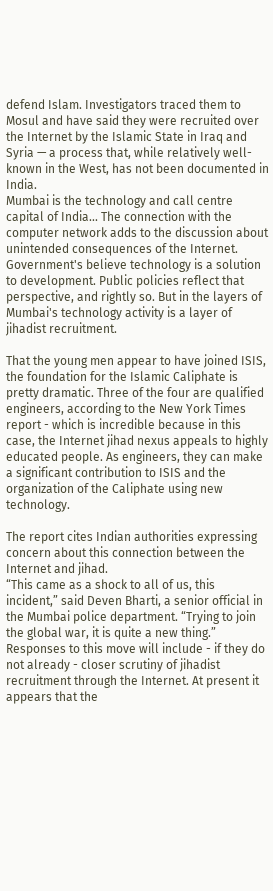defend Islam. Investigators traced them to Mosul and have said they were recruited over the Internet by the Islamic State in Iraq and Syria — a process that, while relatively well-known in the West, has not been documented in India.
Mumbai is the technology and call centre capital of India... The connection with the computer network adds to the discussion about unintended consequences of the Internet. Government's believe technology is a solution to development. Public policies reflect that perspective, and rightly so. But in the layers of Mumbai's technology activity is a layer of jihadist recruitment.

That the young men appear to have joined ISIS, the foundation for the Islamic Caliphate is pretty dramatic. Three of the four are qualified engineers, according to the New York Times report - which is incredible because in this case, the Internet jihad nexus appeals to highly educated people. As engineers, they can make a significant contribution to ISIS and the organization of the Caliphate using new technology.

The report cites Indian authorities expressing concern about this connection between the Internet and jihad.
“This came as a shock to all of us, this incident,” said Deven Bharti, a senior official in the Mumbai police department. “Trying to join the global war, it is quite a new thing.”
Responses to this move will include - if they do not already - closer scrutiny of jihadist recruitment through the Internet. At present it appears that the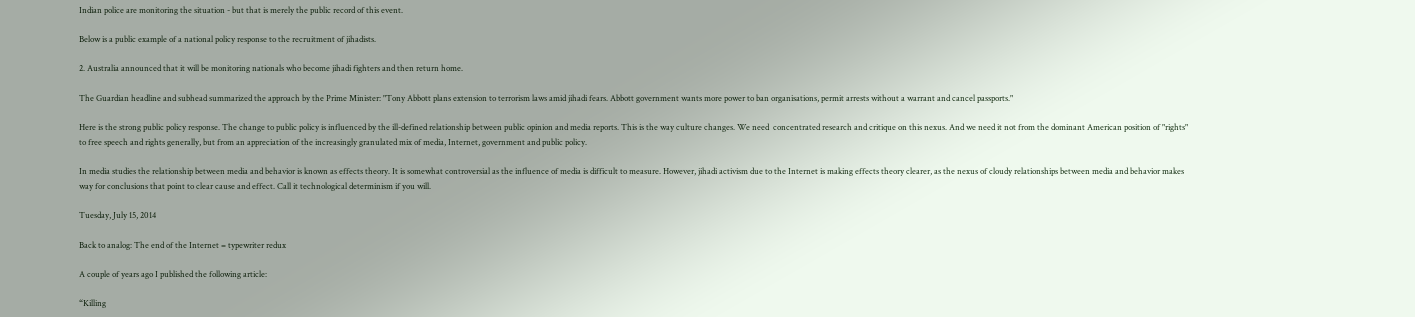Indian police are monitoring the situation - but that is merely the public record of this event.

Below is a public example of a national policy response to the recruitment of jihadists.

2. Australia announced that it will be monitoring nationals who become jihadi fighters and then return home.

The Guardian headline and subhead summarized the approach by the Prime Minister: "Tony Abbott plans extension to terrorism laws amid jihadi fears. Abbott government wants more power to ban organisations, permit arrests without a warrant and cancel passports."

Here is the strong public policy response. The change to public policy is influenced by the ill-defined relationship between public opinion and media reports. This is the way culture changes. We need  concentrated research and critique on this nexus. And we need it not from the dominant American position of "rights" to free speech and rights generally, but from an appreciation of the increasingly granulated mix of media, Internet, government and public policy.

In media studies the relationship between media and behavior is known as effects theory. It is somewhat controversial as the influence of media is difficult to measure. However, jihadi activism due to the Internet is making effects theory clearer, as the nexus of cloudy relationships between media and behavior makes way for conclusions that point to clear cause and effect. Call it technological determinism if you will.

Tuesday, July 15, 2014

Back to analog: The end of the Internet = typewriter redux

A couple of years ago I published the following article:

“Killing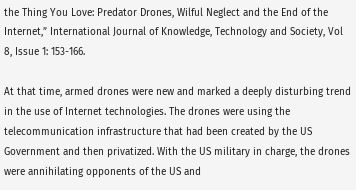the Thing You Love: Predator Drones, Wilful Neglect and the End of the Internet,” International Journal of Knowledge, Technology and Society, Vol 8, Issue 1: 153-166.

At that time, armed drones were new and marked a deeply disturbing trend in the use of Internet technologies. The drones were using the telecommunication infrastructure that had been created by the US Government and then privatized. With the US military in charge, the drones were annihilating opponents of the US and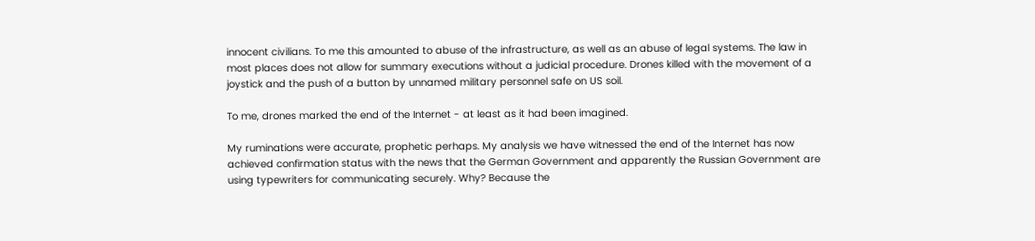innocent civilians. To me this amounted to abuse of the infrastructure, as well as an abuse of legal systems. The law in most places does not allow for summary executions without a judicial procedure. Drones killed with the movement of a joystick and the push of a button by unnamed military personnel safe on US soil.

To me, drones marked the end of the Internet - at least as it had been imagined.

My ruminations were accurate, prophetic perhaps. My analysis we have witnessed the end of the Internet has now achieved confirmation status with the news that the German Government and apparently the Russian Government are using typewriters for communicating securely. Why? Because the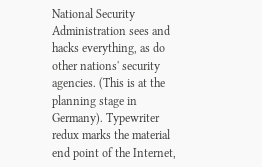National Security Administration sees and hacks everything, as do other nations' security agencies. (This is at the planning stage in Germany). Typewriter redux marks the material end point of the Internet,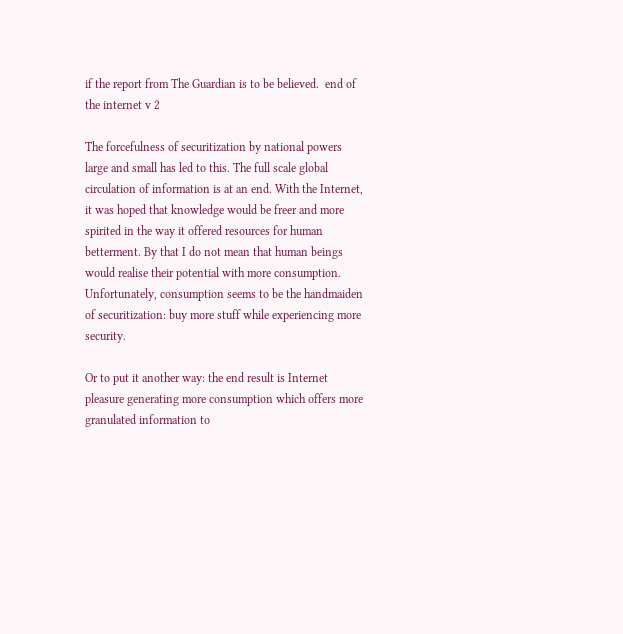if the report from The Guardian is to be believed.  end of the internet v 2

The forcefulness of securitization by national powers large and small has led to this. The full scale global circulation of information is at an end. With the Internet, it was hoped that knowledge would be freer and more spirited in the way it offered resources for human betterment. By that I do not mean that human beings would realise their potential with more consumption. Unfortunately, consumption seems to be the handmaiden of securitization: buy more stuff while experiencing more security.

Or to put it another way: the end result is Internet pleasure generating more consumption which offers more granulated information to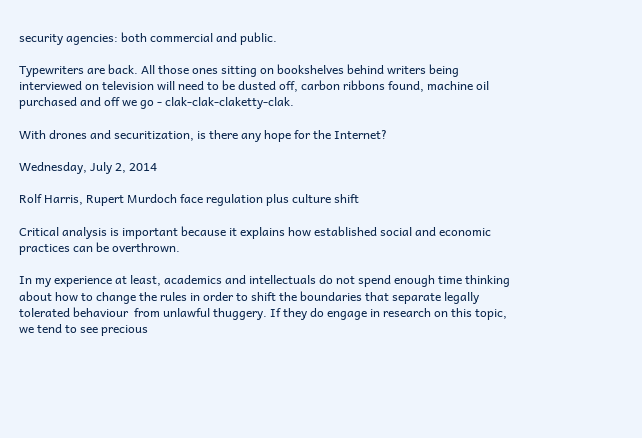security agencies: both commercial and public.

Typewriters are back. All those ones sitting on bookshelves behind writers being interviewed on television will need to be dusted off, carbon ribbons found, machine oil purchased and off we go - clak-clak-claketty-clak.

With drones and securitization, is there any hope for the Internet?

Wednesday, July 2, 2014

Rolf Harris, Rupert Murdoch face regulation plus culture shift

Critical analysis is important because it explains how established social and economic practices can be overthrown.

In my experience at least, academics and intellectuals do not spend enough time thinking about how to change the rules in order to shift the boundaries that separate legally tolerated behaviour  from unlawful thuggery. If they do engage in research on this topic, we tend to see precious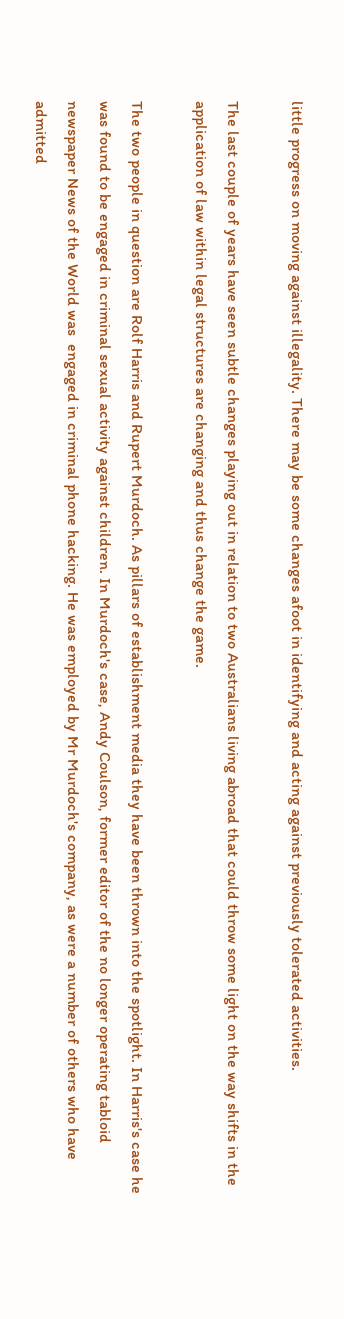little progress on moving against illegality. There may be some changes afoot in identifying and acting against previously tolerated activities.

The last couple of years have seen subtle changes playing out in relation to two Australians living abroad that could throw some light on the way shifts in the application of law within legal structures are changing and thus change the game.

The two people in question are Rolf Harris and Rupert Murdoch. As pillars of establishment media they have been thrown into the spotlight. In Harris's case he was found to be engaged in criminal sexual activity against children. In Murdoch's case, Andy Coulson, former editor of the no longer operating tabloid newspaper News of the World was  engaged in criminal phone hacking. He was employed by Mr Murdoch's company, as were a number of others who have admitted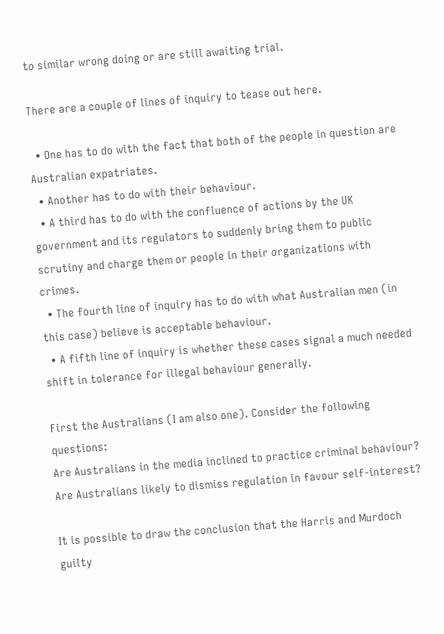to similar wrong doing or are still awaiting trial.

There are a couple of lines of inquiry to tease out here.

  • One has to do with the fact that both of the people in question are Australian expatriates.
  • Another has to do with their behaviour.
  • A third has to do with the confluence of actions by the UK government and its regulators to suddenly bring them to public scrutiny and charge them or people in their organizations with crimes.
  • The fourth line of inquiry has to do with what Australian men (in this case) believe is acceptable behaviour.
  • A fifth line of inquiry is whether these cases signal a much needed shift in tolerance for illegal behaviour generally.

First the Australians (I am also one). Consider the following questions:
Are Australians in the media inclined to practice criminal behaviour?
Are Australians likely to dismiss regulation in favour self-interest?

It is possible to draw the conclusion that the Harris and Murdoch guilty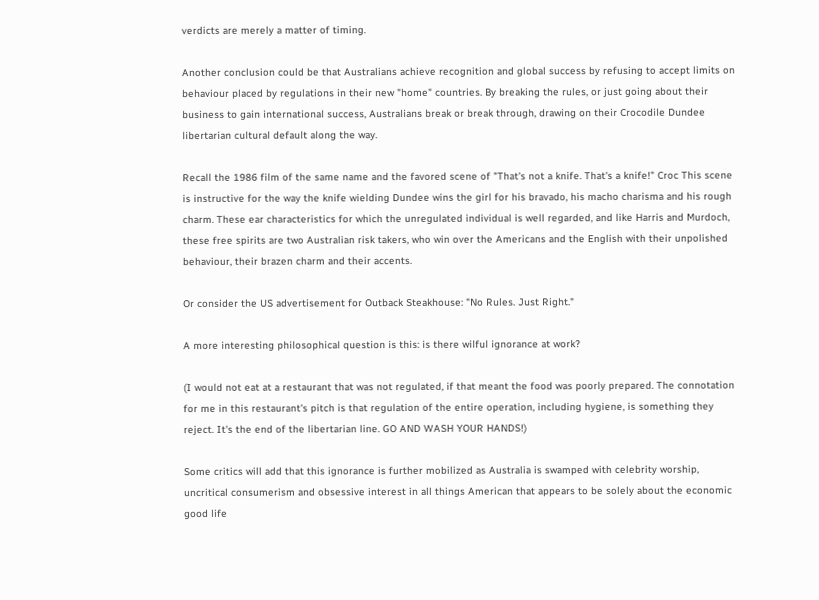verdicts are merely a matter of timing.

Another conclusion could be that Australians achieve recognition and global success by refusing to accept limits on behaviour placed by regulations in their new "home" countries. By breaking the rules, or just going about their business to gain international success, Australians break or break through, drawing on their Crocodile Dundee libertarian cultural default along the way.

Recall the 1986 film of the same name and the favored scene of "That's not a knife. That's a knife!" Croc This scene is instructive for the way the knife wielding Dundee wins the girl for his bravado, his macho charisma and his rough charm. These ear characteristics for which the unregulated individual is well regarded, and like Harris and Murdoch, these free spirits are two Australian risk takers, who win over the Americans and the English with their unpolished behaviour, their brazen charm and their accents.

Or consider the US advertisement for Outback Steakhouse: "No Rules. Just Right."

A more interesting philosophical question is this: is there wilful ignorance at work?

(I would not eat at a restaurant that was not regulated, if that meant the food was poorly prepared. The connotation for me in this restaurant's pitch is that regulation of the entire operation, including hygiene, is something they reject. It's the end of the libertarian line. GO AND WASH YOUR HANDS!)

Some critics will add that this ignorance is further mobilized as Australia is swamped with celebrity worship, uncritical consumerism and obsessive interest in all things American that appears to be solely about the economic good life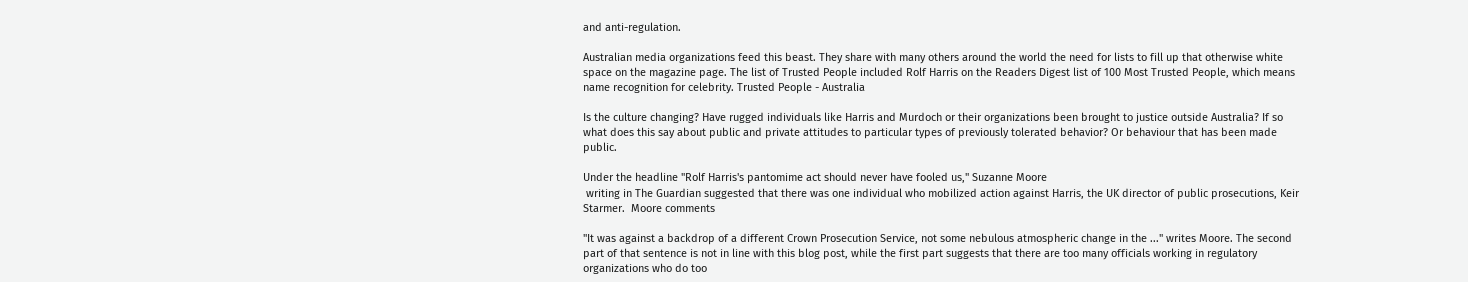and anti-regulation.

Australian media organizations feed this beast. They share with many others around the world the need for lists to fill up that otherwise white space on the magazine page. The list of Trusted People included Rolf Harris on the Readers Digest list of 100 Most Trusted People, which means name recognition for celebrity. Trusted People - Australia

Is the culture changing? Have rugged individuals like Harris and Murdoch or their organizations been brought to justice outside Australia? If so what does this say about public and private attitudes to particular types of previously tolerated behavior? Or behaviour that has been made public.

Under the headline "Rolf Harris's pantomime act should never have fooled us," Suzanne Moore
 writing in The Guardian suggested that there was one individual who mobilized action against Harris, the UK director of public prosecutions, Keir Starmer.  Moore comments

"It was against a backdrop of a different Crown Prosecution Service, not some nebulous atmospheric change in the ..." writes Moore. The second part of that sentence is not in line with this blog post, while the first part suggests that there are too many officials working in regulatory organizations who do too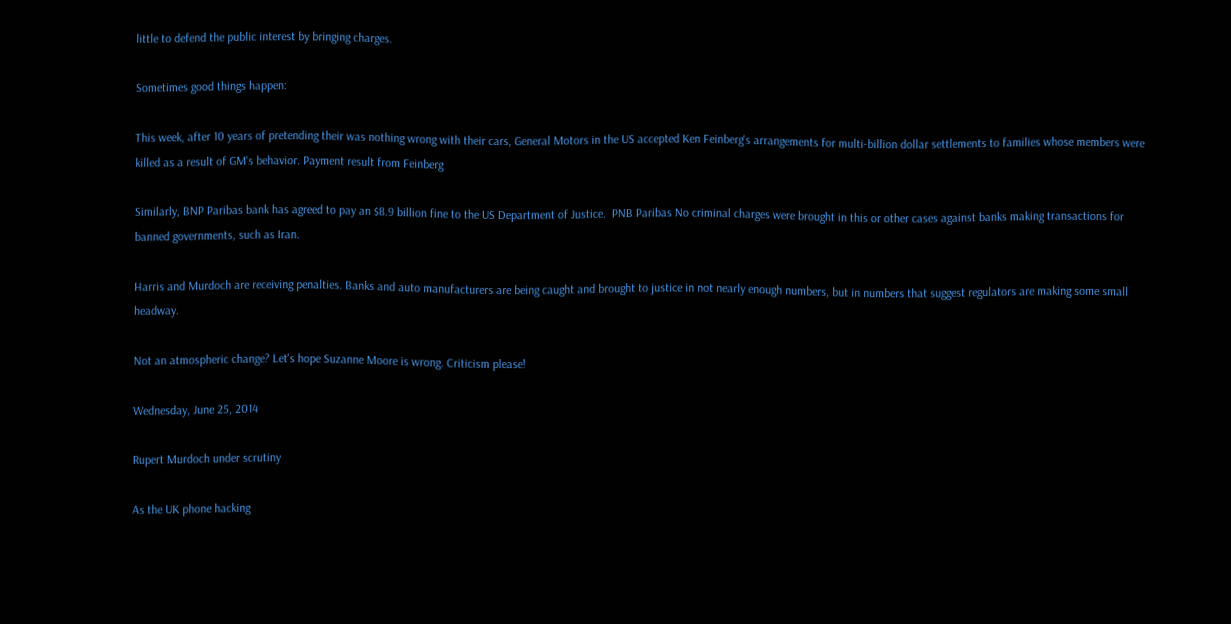little to defend the public interest by bringing charges.

Sometimes good things happen:

This week, after 10 years of pretending their was nothing wrong with their cars, General Motors in the US accepted Ken Feinberg's arrangements for multi-billion dollar settlements to families whose members were killed as a result of GM's behavior. Payment result from Feinberg

Similarly, BNP Paribas bank has agreed to pay an $8.9 billion fine to the US Department of Justice.  PNB Paribas No criminal charges were brought in this or other cases against banks making transactions for banned governments, such as Iran.

Harris and Murdoch are receiving penalties. Banks and auto manufacturers are being caught and brought to justice in not nearly enough numbers, but in numbers that suggest regulators are making some small headway.

Not an atmospheric change? Let's hope Suzanne Moore is wrong. Criticism please!

Wednesday, June 25, 2014

Rupert Murdoch under scrutiny

As the UK phone hacking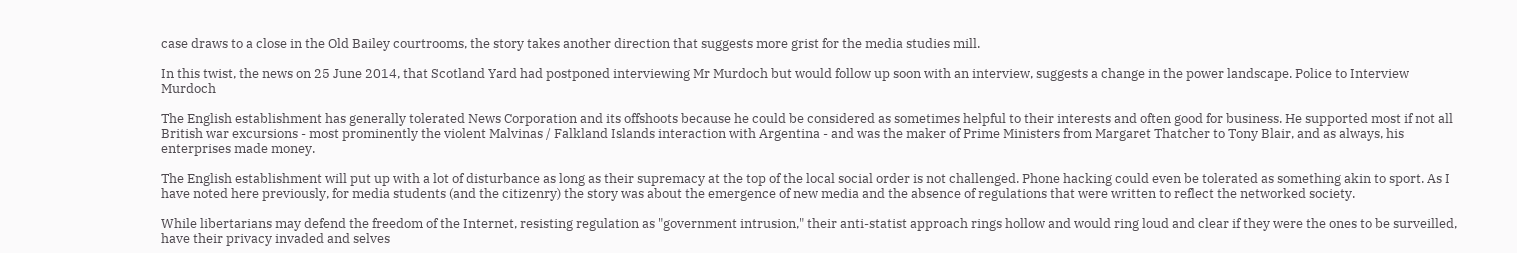case draws to a close in the Old Bailey courtrooms, the story takes another direction that suggests more grist for the media studies mill.

In this twist, the news on 25 June 2014, that Scotland Yard had postponed interviewing Mr Murdoch but would follow up soon with an interview, suggests a change in the power landscape. Police to Interview Murdoch

The English establishment has generally tolerated News Corporation and its offshoots because he could be considered as sometimes helpful to their interests and often good for business. He supported most if not all British war excursions - most prominently the violent Malvinas / Falkland Islands interaction with Argentina - and was the maker of Prime Ministers from Margaret Thatcher to Tony Blair, and as always, his enterprises made money.

The English establishment will put up with a lot of disturbance as long as their supremacy at the top of the local social order is not challenged. Phone hacking could even be tolerated as something akin to sport. As I have noted here previously, for media students (and the citizenry) the story was about the emergence of new media and the absence of regulations that were written to reflect the networked society.

While libertarians may defend the freedom of the Internet, resisting regulation as "government intrusion," their anti-statist approach rings hollow and would ring loud and clear if they were the ones to be surveilled, have their privacy invaded and selves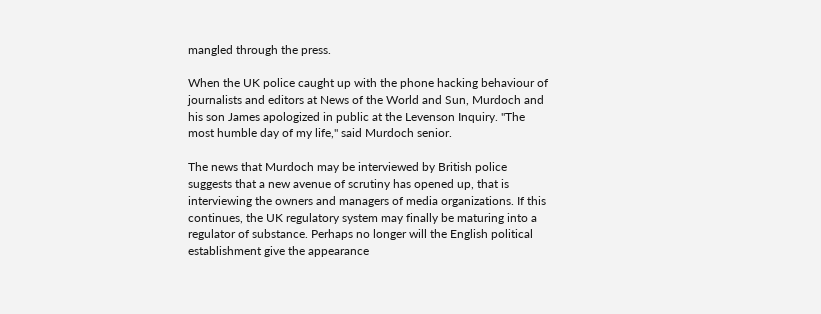mangled through the press.

When the UK police caught up with the phone hacking behaviour of journalists and editors at News of the World and Sun, Murdoch and his son James apologized in public at the Levenson Inquiry. "The most humble day of my life," said Murdoch senior.

The news that Murdoch may be interviewed by British police suggests that a new avenue of scrutiny has opened up, that is interviewing the owners and managers of media organizations. If this continues, the UK regulatory system may finally be maturing into a regulator of substance. Perhaps no longer will the English political establishment give the appearance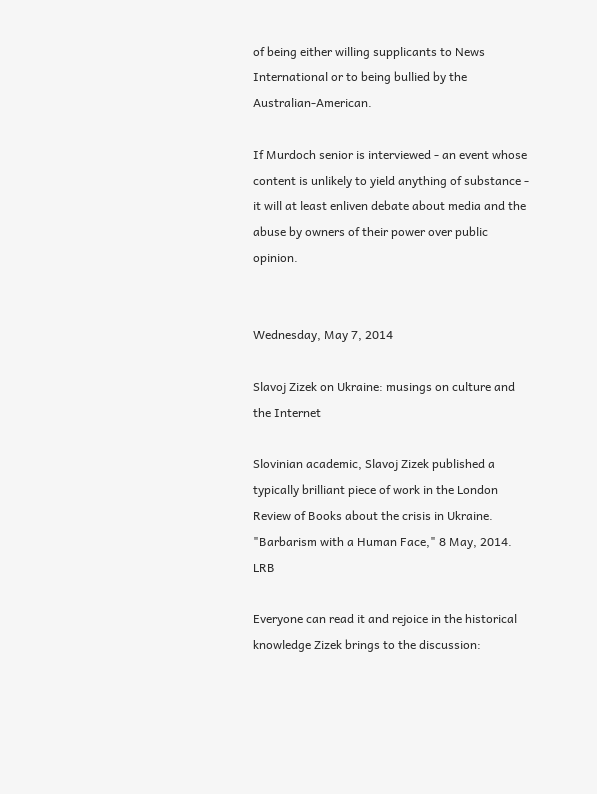of being either willing supplicants to News International or to being bullied by the Australian-American.

If Murdoch senior is interviewed - an event whose content is unlikely to yield anything of substance - it will at least enliven debate about media and the abuse by owners of their power over public opinion.


Wednesday, May 7, 2014

Slavoj Zizek on Ukraine: musings on culture and the Internet

Slovinian academic, Slavoj Zizek published a typically brilliant piece of work in the London Review of Books about the crisis in Ukraine. "Barbarism with a Human Face," 8 May, 2014. LRB

Everyone can read it and rejoice in the historical knowledge Zizek brings to the discussion: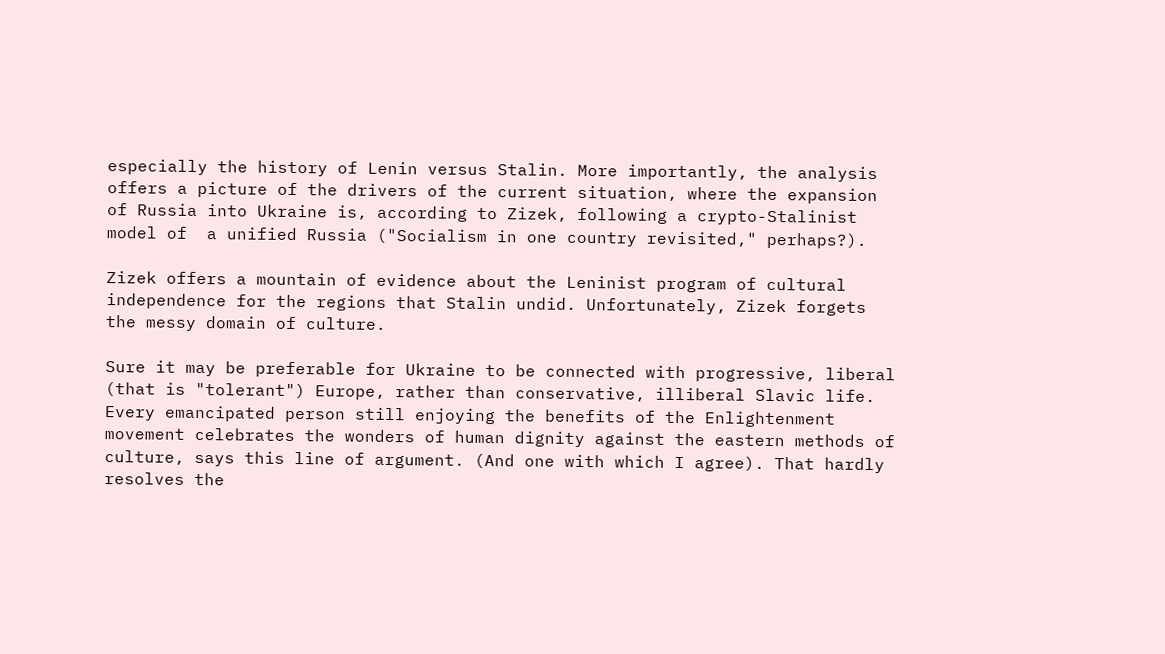especially the history of Lenin versus Stalin. More importantly, the analysis offers a picture of the drivers of the current situation, where the expansion of Russia into Ukraine is, according to Zizek, following a crypto-Stalinist model of  a unified Russia ("Socialism in one country revisited," perhaps?).

Zizek offers a mountain of evidence about the Leninist program of cultural independence for the regions that Stalin undid. Unfortunately, Zizek forgets the messy domain of culture.

Sure it may be preferable for Ukraine to be connected with progressive, liberal (that is "tolerant") Europe, rather than conservative, illiberal Slavic life. Every emancipated person still enjoying the benefits of the Enlightenment movement celebrates the wonders of human dignity against the eastern methods of culture, says this line of argument. (And one with which I agree). That hardly resolves the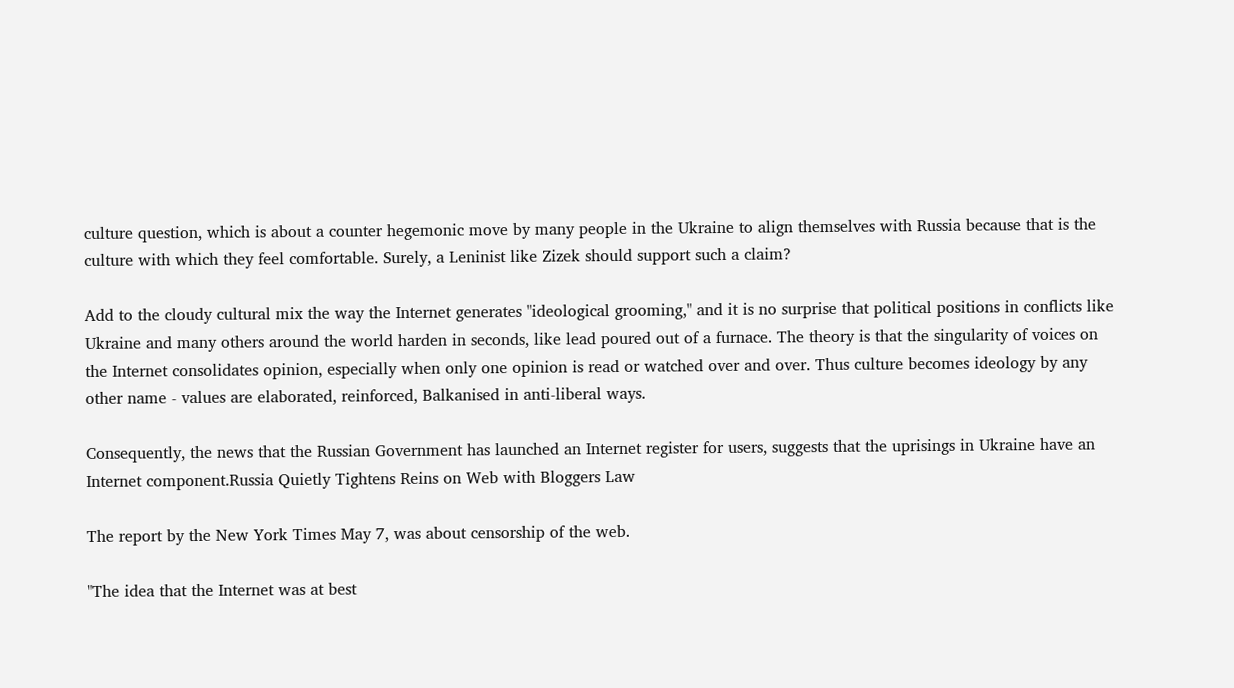culture question, which is about a counter hegemonic move by many people in the Ukraine to align themselves with Russia because that is the culture with which they feel comfortable. Surely, a Leninist like Zizek should support such a claim?

Add to the cloudy cultural mix the way the Internet generates "ideological grooming," and it is no surprise that political positions in conflicts like Ukraine and many others around the world harden in seconds, like lead poured out of a furnace. The theory is that the singularity of voices on the Internet consolidates opinion, especially when only one opinion is read or watched over and over. Thus culture becomes ideology by any other name - values are elaborated, reinforced, Balkanised in anti-liberal ways.

Consequently, the news that the Russian Government has launched an Internet register for users, suggests that the uprisings in Ukraine have an Internet component.Russia Quietly Tightens Reins on Web with Bloggers Law

The report by the New York Times May 7, was about censorship of the web.

"The idea that the Internet was at best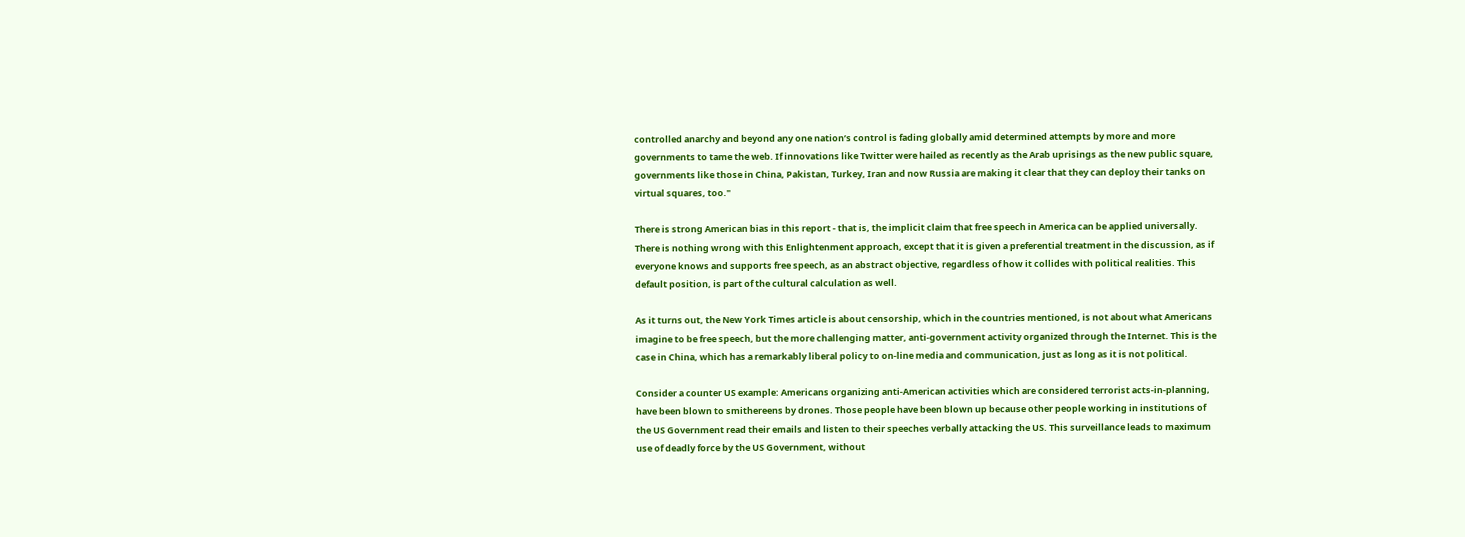controlled anarchy and beyond any one nation’s control is fading globally amid determined attempts by more and more governments to tame the web. If innovations like Twitter were hailed as recently as the Arab uprisings as the new public square, governments like those in China, Pakistan, Turkey, Iran and now Russia are making it clear that they can deploy their tanks on virtual squares, too."

There is strong American bias in this report - that is, the implicit claim that free speech in America can be applied universally. There is nothing wrong with this Enlightenment approach, except that it is given a preferential treatment in the discussion, as if everyone knows and supports free speech, as an abstract objective, regardless of how it collides with political realities. This default position, is part of the cultural calculation as well.

As it turns out, the New York Times article is about censorship, which in the countries mentioned, is not about what Americans imagine to be free speech, but the more challenging matter, anti-government activity organized through the Internet. This is the case in China, which has a remarkably liberal policy to on-line media and communication, just as long as it is not political.

Consider a counter US example: Americans organizing anti-American activities which are considered terrorist acts-in-planning, have been blown to smithereens by drones. Those people have been blown up because other people working in institutions of the US Government read their emails and listen to their speeches verbally attacking the US. This surveillance leads to maximum use of deadly force by the US Government, without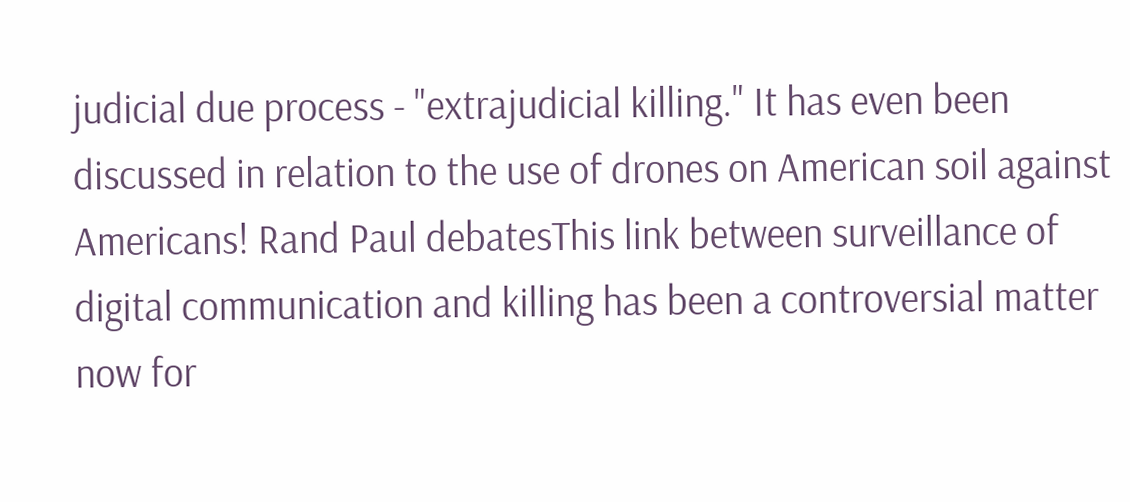judicial due process - "extrajudicial killing." It has even been discussed in relation to the use of drones on American soil against Americans! Rand Paul debatesThis link between surveillance of digital communication and killing has been a controversial matter now for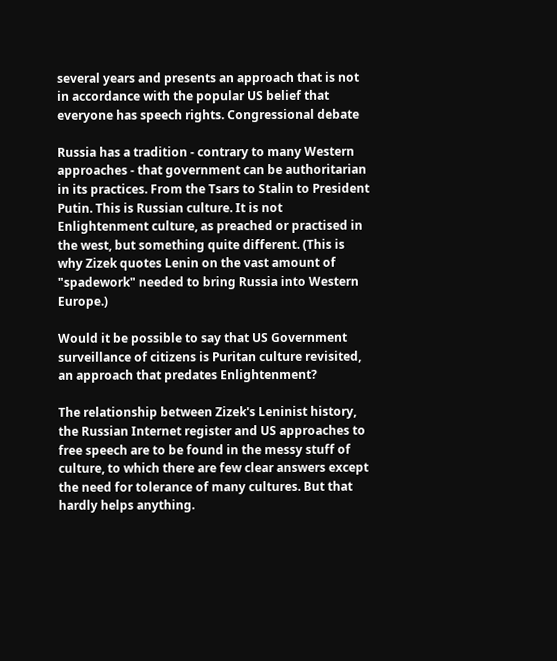several years and presents an approach that is not in accordance with the popular US belief that everyone has speech rights. Congressional debate

Russia has a tradition - contrary to many Western approaches - that government can be authoritarian in its practices. From the Tsars to Stalin to President Putin. This is Russian culture. It is not Enlightenment culture, as preached or practised in the west, but something quite different. (This is why Zizek quotes Lenin on the vast amount of "spadework" needed to bring Russia into Western Europe.)

Would it be possible to say that US Government surveillance of citizens is Puritan culture revisited, an approach that predates Enlightenment?

The relationship between Zizek's Leninist history, the Russian Internet register and US approaches to free speech are to be found in the messy stuff of culture, to which there are few clear answers except the need for tolerance of many cultures. But that hardly helps anything.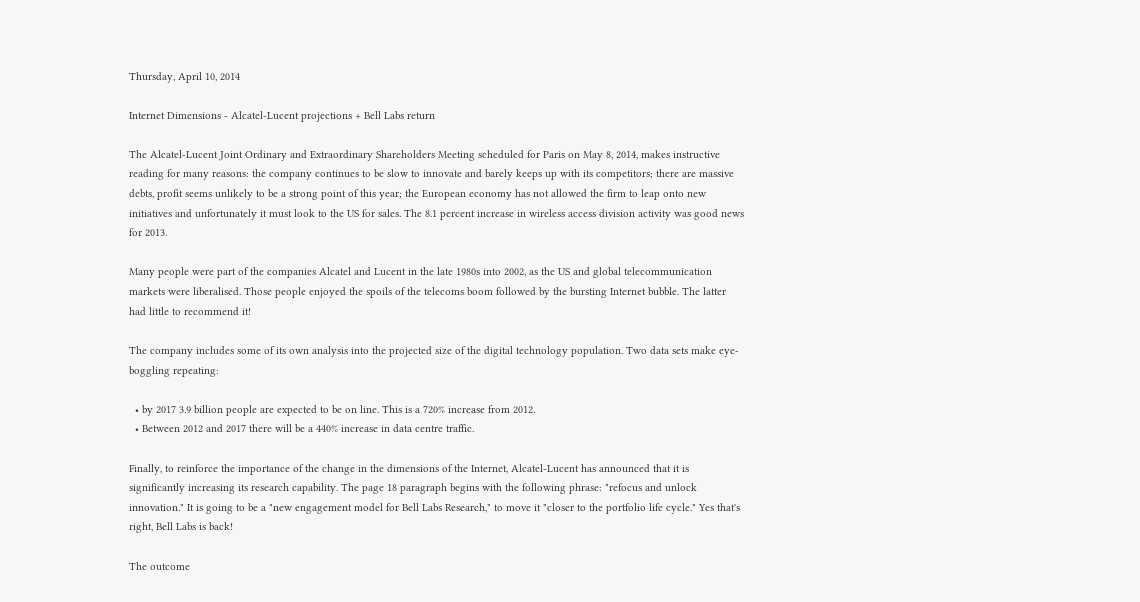Thursday, April 10, 2014

Internet Dimensions - Alcatel-Lucent projections + Bell Labs return

The Alcatel-Lucent Joint Ordinary and Extraordinary Shareholders Meeting scheduled for Paris on May 8, 2014, makes instructive reading for many reasons: the company continues to be slow to innovate and barely keeps up with its competitors; there are massive debts, profit seems unlikely to be a strong point of this year; the European economy has not allowed the firm to leap onto new initiatives and unfortunately it must look to the US for sales. The 8.1 percent increase in wireless access division activity was good news for 2013.

Many people were part of the companies Alcatel and Lucent in the late 1980s into 2002, as the US and global telecommunication markets were liberalised. Those people enjoyed the spoils of the telecoms boom followed by the bursting Internet bubble. The latter had little to recommend it!

The company includes some of its own analysis into the projected size of the digital technology population. Two data sets make eye-boggling repeating:

  • by 2017 3.9 billion people are expected to be on line. This is a 720% increase from 2012.
  • Between 2012 and 2017 there will be a 440% increase in data centre traffic.

Finally, to reinforce the importance of the change in the dimensions of the Internet, Alcatel-Lucent has announced that it is significantly increasing its research capability. The page 18 paragraph begins with the following phrase: "refocus and unlock innovation." It is going to be a "new engagement model for Bell Labs Research," to move it "closer to the portfolio life cycle." Yes that's right, Bell Labs is back!

The outcome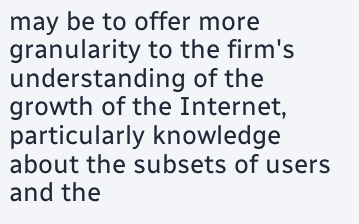may be to offer more granularity to the firm's understanding of the growth of the Internet, particularly knowledge about the subsets of users and the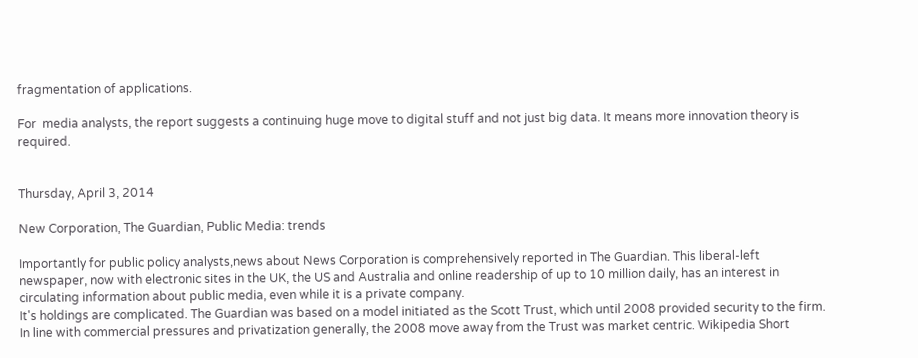fragmentation of applications.

For  media analysts, the report suggests a continuing huge move to digital stuff and not just big data. It means more innovation theory is required.


Thursday, April 3, 2014

New Corporation, The Guardian, Public Media: trends

Importantly for public policy analysts,news about News Corporation is comprehensively reported in The Guardian. This liberal-left newspaper, now with electronic sites in the UK, the US and Australia and online readership of up to 10 million daily, has an interest in circulating information about public media, even while it is a private company.
It's holdings are complicated. The Guardian was based on a model initiated as the Scott Trust, which until 2008 provided security to the firm. In line with commercial pressures and privatization generally, the 2008 move away from the Trust was market centric. Wikipedia Short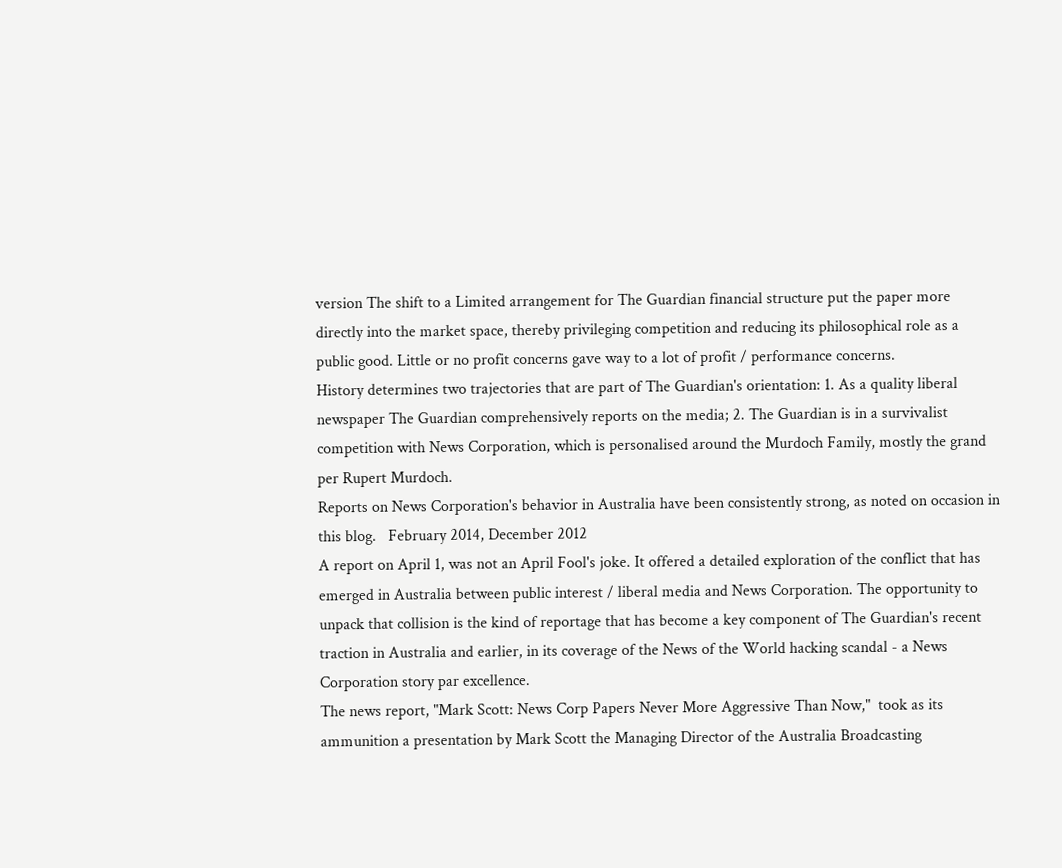version The shift to a Limited arrangement for The Guardian financial structure put the paper more directly into the market space, thereby privileging competition and reducing its philosophical role as a public good. Little or no profit concerns gave way to a lot of profit / performance concerns.
History determines two trajectories that are part of The Guardian's orientation: 1. As a quality liberal newspaper The Guardian comprehensively reports on the media; 2. The Guardian is in a survivalist competition with News Corporation, which is personalised around the Murdoch Family, mostly the grand per Rupert Murdoch.
Reports on News Corporation's behavior in Australia have been consistently strong, as noted on occasion in this blog.   February 2014, December 2012
A report on April 1, was not an April Fool's joke. It offered a detailed exploration of the conflict that has emerged in Australia between public interest / liberal media and News Corporation. The opportunity to unpack that collision is the kind of reportage that has become a key component of The Guardian's recent traction in Australia and earlier, in its coverage of the News of the World hacking scandal - a News Corporation story par excellence.
The news report, "Mark Scott: News Corp Papers Never More Aggressive Than Now,"  took as its ammunition a presentation by Mark Scott the Managing Director of the Australia Broadcasting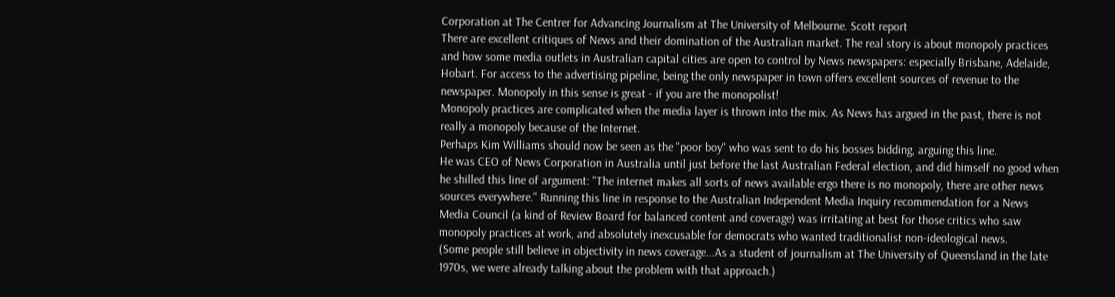Corporation at The Centrer for Advancing Journalism at The University of Melbourne. Scott report
There are excellent critiques of News and their domination of the Australian market. The real story is about monopoly practices and how some media outlets in Australian capital cities are open to control by News newspapers: especially Brisbane, Adelaide, Hobart. For access to the advertising pipeline, being the only newspaper in town offers excellent sources of revenue to the newspaper. Monopoly in this sense is great - if you are the monopolist!
Monopoly practices are complicated when the media layer is thrown into the mix. As News has argued in the past, there is not really a monopoly because of the Internet.
Perhaps Kim Williams should now be seen as the "poor boy" who was sent to do his bosses bidding, arguing this line.
He was CEO of News Corporation in Australia until just before the last Australian Federal election, and did himself no good when he shilled this line of argument: "The internet makes all sorts of news available ergo there is no monopoly, there are other news sources everywhere." Running this line in response to the Australian Independent Media Inquiry recommendation for a News Media Council (a kind of Review Board for balanced content and coverage) was irritating at best for those critics who saw monopoly practices at work, and absolutely inexcusable for democrats who wanted traditionalist non-ideological news.
(Some people still believe in objectivity in news coverage...As a student of journalism at The University of Queensland in the late 1970s, we were already talking about the problem with that approach.)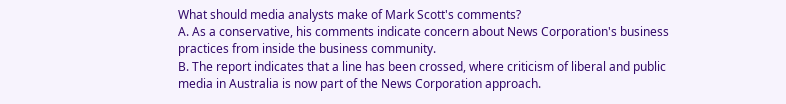What should media analysts make of Mark Scott's comments?
A. As a conservative, his comments indicate concern about News Corporation's business practices from inside the business community.
B. The report indicates that a line has been crossed, where criticism of liberal and public media in Australia is now part of the News Corporation approach.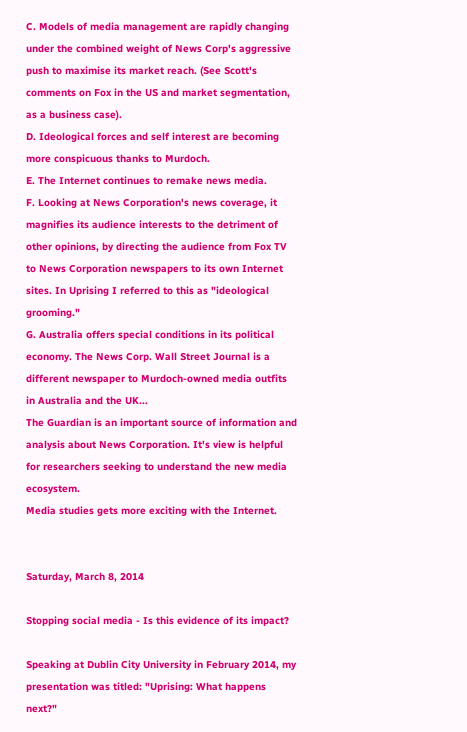C. Models of media management are rapidly changing under the combined weight of News Corp's aggressive  push to maximise its market reach. (See Scott's comments on Fox in the US and market segmentation, as a business case).
D. Ideological forces and self interest are becoming more conspicuous thanks to Murdoch.
E. The Internet continues to remake news media.
F. Looking at News Corporation's news coverage, it magnifies its audience interests to the detriment of other opinions, by directing the audience from Fox TV to News Corporation newspapers to its own Internet sites. In Uprising I referred to this as "ideological grooming."
G. Australia offers special conditions in its political economy. The News Corp. Wall Street Journal is a different newspaper to Murdoch-owned media outfits in Australia and the UK...
The Guardian is an important source of information and analysis about News Corporation. It's view is helpful for researchers seeking to understand the new media ecosystem.
Media studies gets more exciting with the Internet.


Saturday, March 8, 2014

Stopping social media - Is this evidence of its impact?

Speaking at Dublin City University in February 2014, my presentation was titled: "Uprising: What happens next?"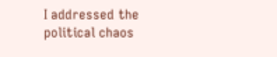I addressed the political chaos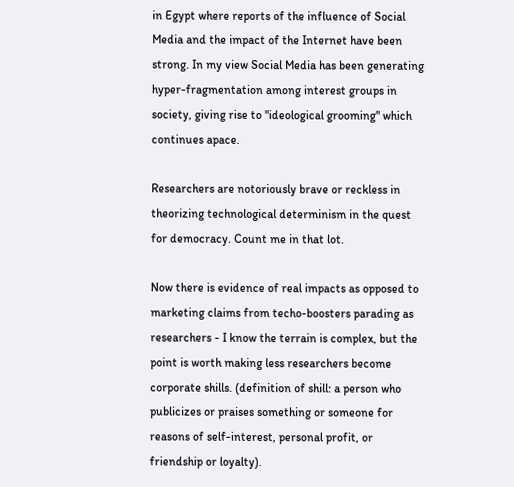in Egypt where reports of the influence of Social Media and the impact of the Internet have been strong. In my view Social Media has been generating hyper-fragmentation among interest groups in society, giving rise to "ideological grooming" which continues apace.

Researchers are notoriously brave or reckless in theorizing technological determinism in the quest for democracy. Count me in that lot.

Now there is evidence of real impacts as opposed to marketing claims from techo-boosters parading as researchers - I know the terrain is complex, but the point is worth making less researchers become corporate shills. (definition of shill: a person who publicizes or praises something or someone for reasons of self-interest, personal profit, or friendship or loyalty).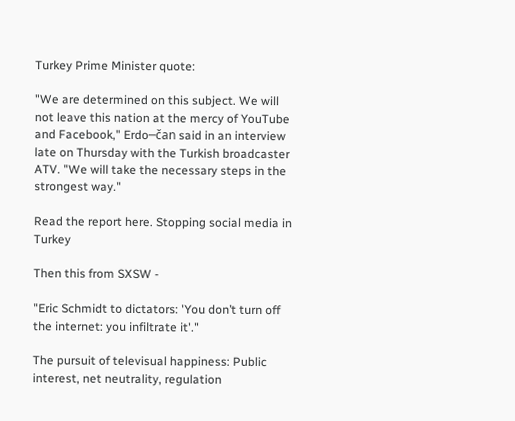Turkey Prime Minister quote:

"We are determined on this subject. We will not leave this nation at the mercy of YouTube and Facebook," Erdo─čan said in an interview late on Thursday with the Turkish broadcaster ATV. "We will take the necessary steps in the strongest way."

Read the report here. Stopping social media in Turkey

Then this from SXSW -

"Eric Schmidt to dictators: 'You don’t turn off the internet: you infiltrate it'."

The pursuit of televisual happiness: Public interest, net neutrality, regulation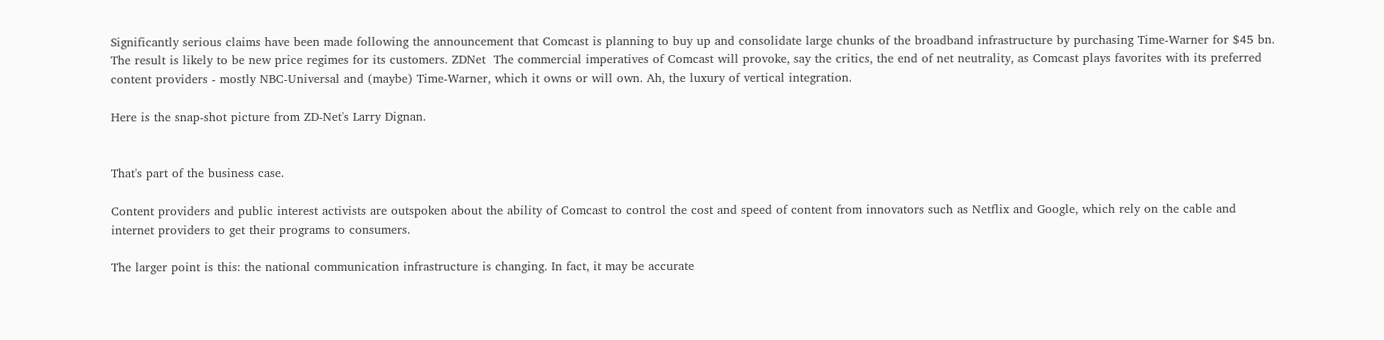Significantly serious claims have been made following the announcement that Comcast is planning to buy up and consolidate large chunks of the broadband infrastructure by purchasing Time-Warner for $45 bn. The result is likely to be new price regimes for its customers. ZDNet  The commercial imperatives of Comcast will provoke, say the critics, the end of net neutrality, as Comcast plays favorites with its preferred content providers - mostly NBC-Universal and (maybe) Time-Warner, which it owns or will own. Ah, the luxury of vertical integration.

Here is the snap-shot picture from ZD-Net's Larry Dignan.


That's part of the business case.

Content providers and public interest activists are outspoken about the ability of Comcast to control the cost and speed of content from innovators such as Netflix and Google, which rely on the cable and internet providers to get their programs to consumers.

The larger point is this: the national communication infrastructure is changing. In fact, it may be accurate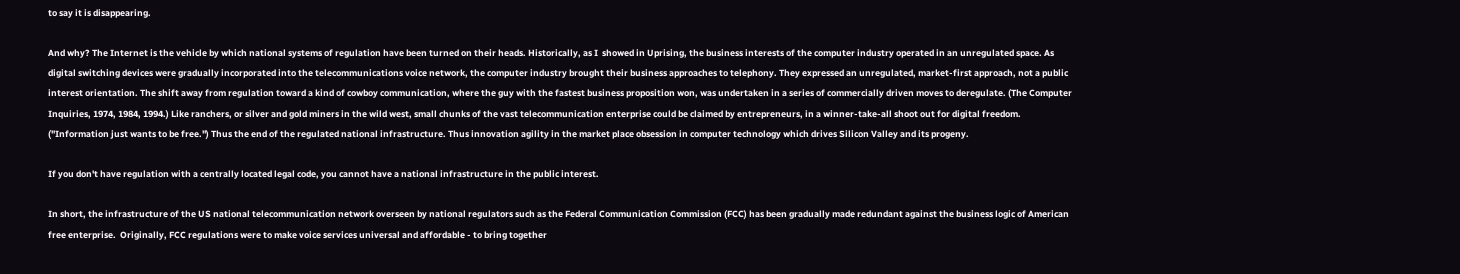to say it is disappearing.

And why? The Internet is the vehicle by which national systems of regulation have been turned on their heads. Historically, as I  showed in Uprising, the business interests of the computer industry operated in an unregulated space. As digital switching devices were gradually incorporated into the telecommunications voice network, the computer industry brought their business approaches to telephony. They expressed an unregulated, market-first approach, not a public interest orientation. The shift away from regulation toward a kind of cowboy communication, where the guy with the fastest business proposition won, was undertaken in a series of commercially driven moves to deregulate. (The Computer Inquiries, 1974, 1984, 1994.) Like ranchers, or silver and gold miners in the wild west, small chunks of the vast telecommunication enterprise could be claimed by entrepreneurs, in a winner-take-all shoot out for digital freedom. ("Information just wants to be free.") Thus the end of the regulated national infrastructure. Thus innovation agility in the market place obsession in computer technology which drives Silicon Valley and its progeny.

If you don't have regulation with a centrally located legal code, you cannot have a national infrastructure in the public interest.

In short, the infrastructure of the US national telecommunication network overseen by national regulators such as the Federal Communication Commission (FCC) has been gradually made redundant against the business logic of American free enterprise.  Originally, FCC regulations were to make voice services universal and affordable - to bring together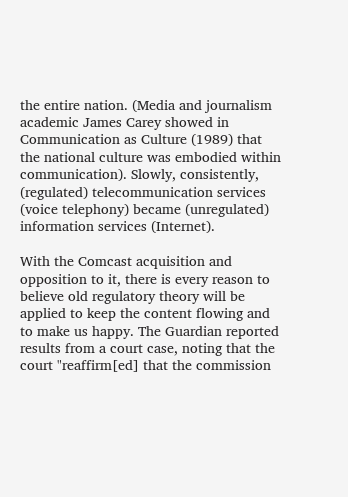the entire nation. (Media and journalism academic James Carey showed in Communication as Culture (1989) that the national culture was embodied within communication). Slowly, consistently, (regulated) telecommunication services (voice telephony) became (unregulated) information services (Internet).

With the Comcast acquisition and opposition to it, there is every reason to believe old regulatory theory will be applied to keep the content flowing and to make us happy. The Guardian reported results from a court case, noting that the court "reaffirm[ed] that the commission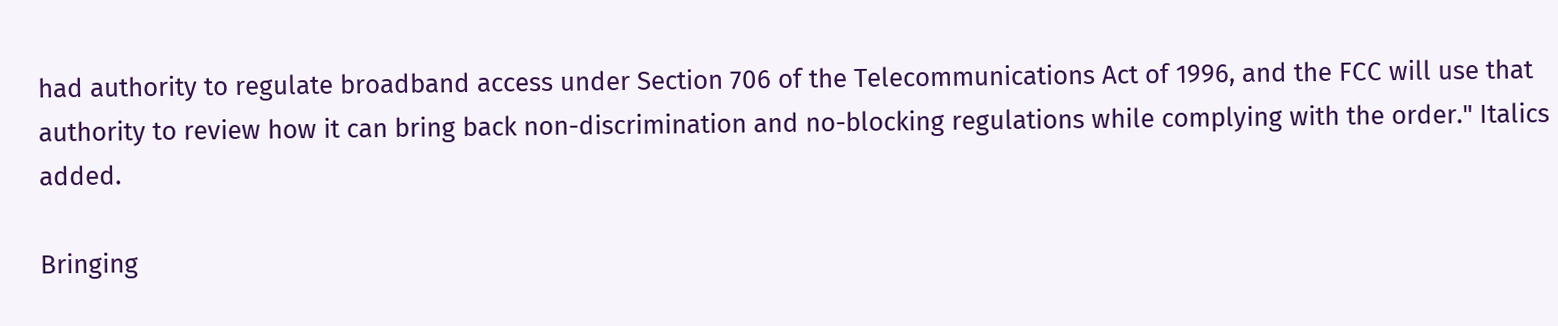had authority to regulate broadband access under Section 706 of the Telecommunications Act of 1996, and the FCC will use that authority to review how it can bring back non-discrimination and no-blocking regulations while complying with the order." Italics added.

Bringing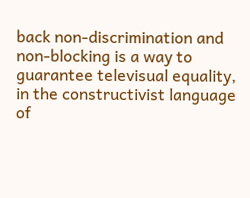back non-discrimination and non-blocking is a way to guarantee televisual equality, in the constructivist language of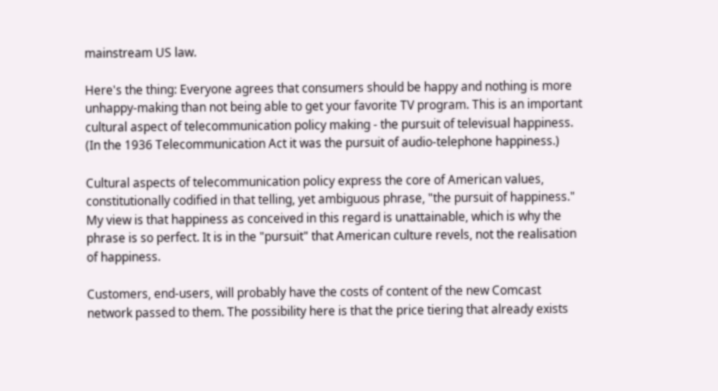mainstream US law.

Here's the thing: Everyone agrees that consumers should be happy and nothing is more unhappy-making than not being able to get your favorite TV program. This is an important cultural aspect of telecommunication policy making - the pursuit of televisual happiness. (In the 1936 Telecommunication Act it was the pursuit of audio-telephone happiness.)

Cultural aspects of telecommunication policy express the core of American values, constitutionally codified in that telling, yet ambiguous phrase, "the pursuit of happiness." My view is that happiness as conceived in this regard is unattainable, which is why the phrase is so perfect. It is in the "pursuit" that American culture revels, not the realisation of happiness.

Customers, end-users, will probably have the costs of content of the new Comcast network passed to them. The possibility here is that the price tiering that already exists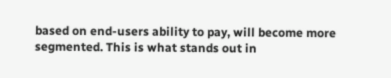based on end-users ability to pay, will become more segmented. This is what stands out in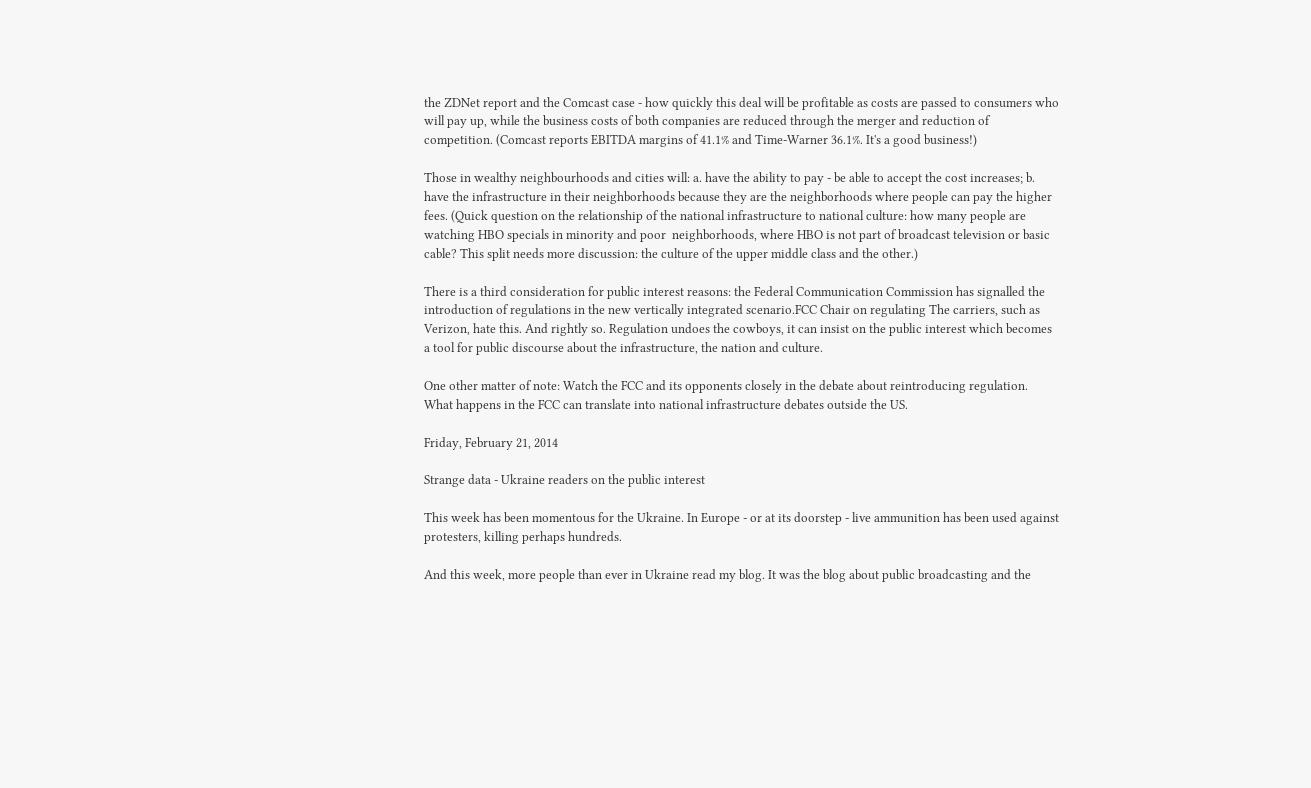the ZDNet report and the Comcast case - how quickly this deal will be profitable as costs are passed to consumers who will pay up, while the business costs of both companies are reduced through the merger and reduction of competition. (Comcast reports EBITDA margins of 41.1% and Time-Warner 36.1%. It's a good business!)

Those in wealthy neighbourhoods and cities will: a. have the ability to pay - be able to accept the cost increases; b. have the infrastructure in their neighborhoods because they are the neighborhoods where people can pay the higher fees. (Quick question on the relationship of the national infrastructure to national culture: how many people are watching HBO specials in minority and poor  neighborhoods, where HBO is not part of broadcast television or basic cable? This split needs more discussion: the culture of the upper middle class and the other.)

There is a third consideration for public interest reasons: the Federal Communication Commission has signalled the introduction of regulations in the new vertically integrated scenario.FCC Chair on regulating The carriers, such as Verizon, hate this. And rightly so. Regulation undoes the cowboys, it can insist on the public interest which becomes a tool for public discourse about the infrastructure, the nation and culture.

One other matter of note: Watch the FCC and its opponents closely in the debate about reintroducing regulation. What happens in the FCC can translate into national infrastructure debates outside the US.

Friday, February 21, 2014

Strange data - Ukraine readers on the public interest

This week has been momentous for the Ukraine. In Europe - or at its doorstep - live ammunition has been used against protesters, killing perhaps hundreds.

And this week, more people than ever in Ukraine read my blog. It was the blog about public broadcasting and the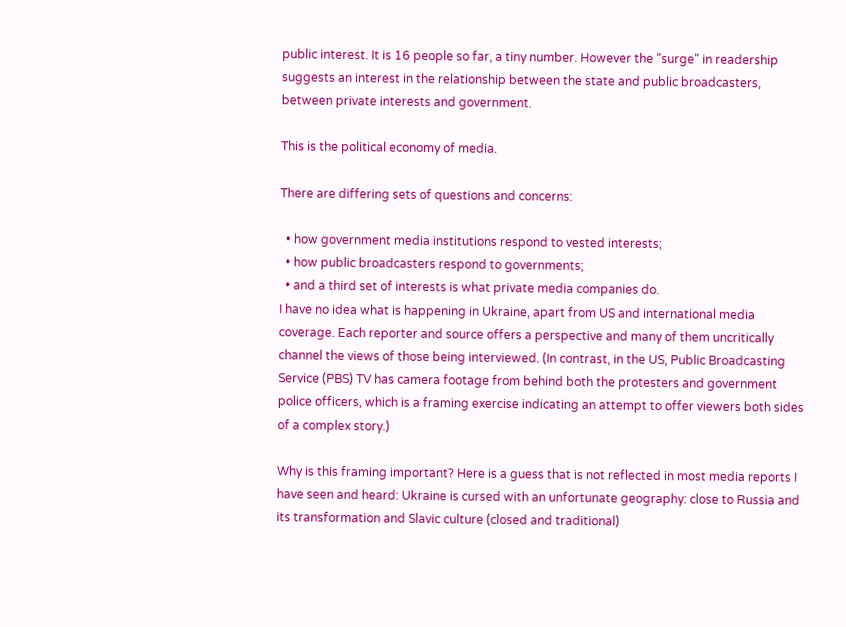public interest. It is 16 people so far, a tiny number. However the "surge" in readership suggests an interest in the relationship between the state and public broadcasters, between private interests and government.

This is the political economy of media.

There are differing sets of questions and concerns:

  • how government media institutions respond to vested interests;
  • how public broadcasters respond to governments;
  • and a third set of interests is what private media companies do.
I have no idea what is happening in Ukraine, apart from US and international media coverage. Each reporter and source offers a perspective and many of them uncritically channel the views of those being interviewed. (In contrast, in the US, Public Broadcasting Service (PBS) TV has camera footage from behind both the protesters and government police officers, which is a framing exercise indicating an attempt to offer viewers both sides of a complex story.)

Why is this framing important? Here is a guess that is not reflected in most media reports I have seen and heard: Ukraine is cursed with an unfortunate geography: close to Russia and its transformation and Slavic culture (closed and traditional)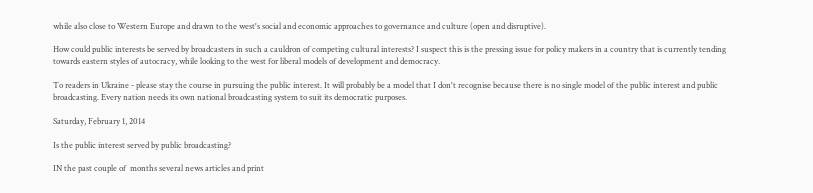while also close to Western Europe and drawn to the west's social and economic approaches to governance and culture (open and disruptive).

How could public interests be served by broadcasters in such a cauldron of competing cultural interests? I suspect this is the pressing issue for policy makers in a country that is currently tending towards eastern styles of autocracy, while looking to the west for liberal models of development and democracy.

To readers in Ukraine - please stay the course in pursuing the public interest. It will probably be a model that I don't recognise because there is no single model of the public interest and public broadcasting. Every nation needs its own national broadcasting system to suit its democratic purposes.

Saturday, February 1, 2014

Is the public interest served by public broadcasting?

IN the past couple of  months several news articles and print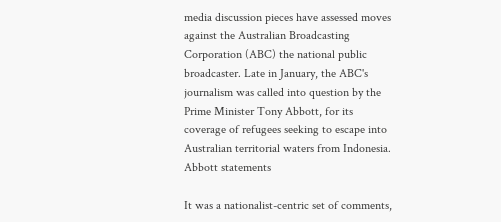media discussion pieces have assessed moves against the Australian Broadcasting Corporation (ABC) the national public broadcaster. Late in January, the ABC's journalism was called into question by the Prime Minister Tony Abbott, for its coverage of refugees seeking to escape into Australian territorial waters from Indonesia. Abbott statements

It was a nationalist-centric set of comments,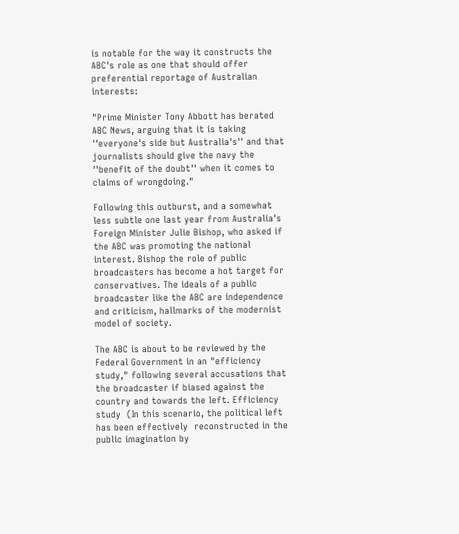is notable for the way it constructs the ABC's role as one that should offer preferential reportage of Australian interests:

"Prime Minister Tony Abbott has berated ABC News, arguing that it is taking ''everyone's side but Australia's'' and that journalists should give the navy the ''benefit of the doubt'' when it comes to claims of wrongdoing."

Following this outburst, and a somewhat less subtle one last year from Australia's Foreign Minister Julie Bishop, who asked if the ABC was promoting the national interest. Bishop the role of public broadcasters has become a hot target for conservatives. The ideals of a public broadcaster like the ABC are independence and criticism, hallmarks of the modernist model of society.

The ABC is about to be reviewed by the Federal Government in an "efficiency study," following several accusations that the broadcaster if biased against the country and towards the left. Efficiency study  (In this scenario, the political left has been effectively  reconstructed in the public imagination by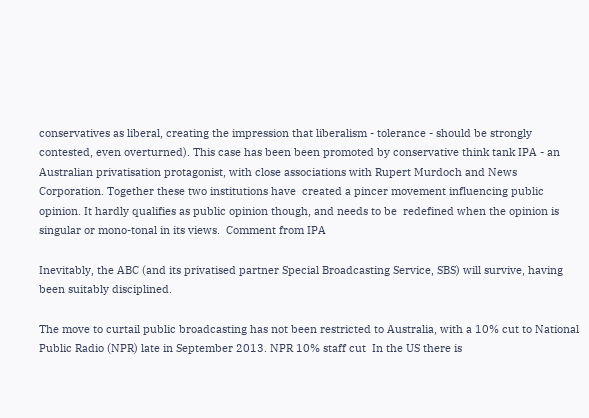conservatives as liberal, creating the impression that liberalism - tolerance - should be strongly contested, even overturned). This case has been been promoted by conservative think tank IPA - an Australian privatisation protagonist, with close associations with Rupert Murdoch and News Corporation. Together these two institutions have  created a pincer movement influencing public opinion. It hardly qualifies as public opinion though, and needs to be  redefined when the opinion is singular or mono-tonal in its views.  Comment from IPA

Inevitably, the ABC (and its privatised partner Special Broadcasting Service, SBS) will survive, having been suitably disciplined.

The move to curtail public broadcasting has not been restricted to Australia, with a 10% cut to National Public Radio (NPR) late in September 2013. NPR 10% staff cut  In the US there is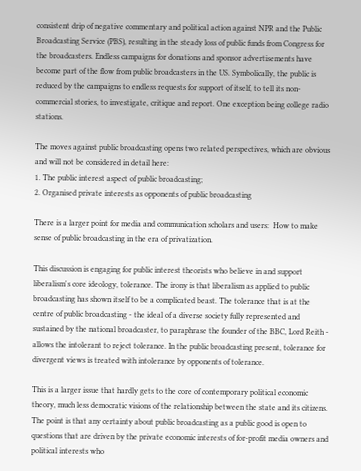consistent drip of negative commentary and political action against NPR and the Public Broadcasting Service (PBS), resulting in the steady loss of public funds from Congress for the broadcasters. Endless campaigns for donations and sponsor advertisements have become part of the flow from public broadcasters in the US. Symbolically, the public is reduced by the campaigns to endless requests for support of itself, to tell its non-commercial stories, to investigate, critique and report. One exception being college radio stations.

The moves against public broadcasting opens two related perspectives, which are obvious and will not be considered in detail here:
1. The public interest aspect of public broadcasting;
2. Organised private interests as opponents of public broadcasting

There is a larger point for media and communication scholars and users:  How to make sense of public broadcasting in the era of privatization.

This discussion is engaging for public interest theorists who believe in and support liberalism's core ideology, tolerance. The irony is that liberalism as applied to public broadcasting has shown itself to be a complicated beast. The tolerance that is at the centre of public broadcasting - the ideal of a diverse society fully represented and sustained by the national broadcaster, to paraphrase the founder of the BBC, Lord Reith - allows the intolerant to reject tolerance. In the public broadcasting present, tolerance for divergent views is treated with intolerance by opponents of tolerance.

This is a larger issue that hardly gets to the core of contemporary political economic theory, much less democratic visions of the relationship between the state and its citizens. The point is that any certainty about public broadcasting as a public good is open to questions that are driven by the private economic interests of for-profit media owners and political interests who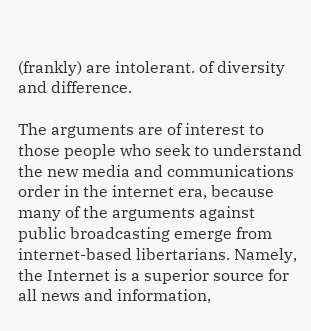(frankly) are intolerant. of diversity and difference.

The arguments are of interest to those people who seek to understand the new media and communications order in the internet era, because many of the arguments against public broadcasting emerge from internet-based libertarians. Namely, the Internet is a superior source for all news and information,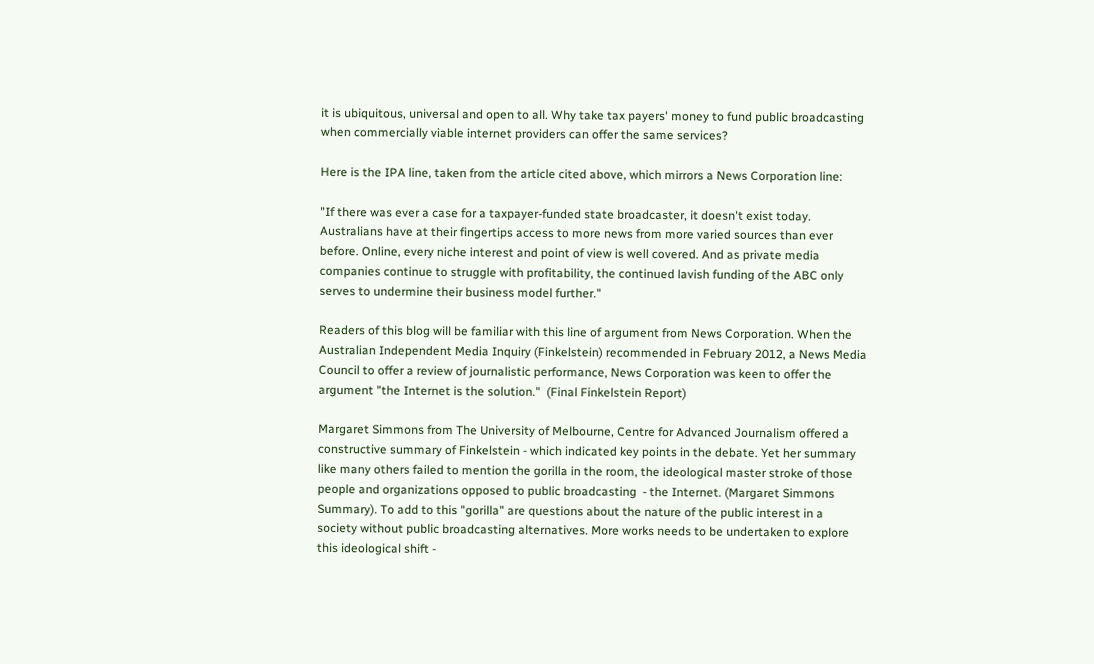it is ubiquitous, universal and open to all. Why take tax payers' money to fund public broadcasting when commercially viable internet providers can offer the same services?

Here is the IPA line, taken from the article cited above, which mirrors a News Corporation line:

"If there was ever a case for a taxpayer-funded state broadcaster, it doesn't exist today. Australians have at their fingertips access to more news from more varied sources than ever before. Online, every niche interest and point of view is well covered. And as private media companies continue to struggle with profitability, the continued lavish funding of the ABC only serves to undermine their business model further."

Readers of this blog will be familiar with this line of argument from News Corporation. When the Australian Independent Media Inquiry (Finkelstein) recommended in February 2012, a News Media Council to offer a review of journalistic performance, News Corporation was keen to offer the argument "the Internet is the solution."  (Final Finkelstein Report)

Margaret Simmons from The University of Melbourne, Centre for Advanced Journalism offered a constructive summary of Finkelstein - which indicated key points in the debate. Yet her summary like many others failed to mention the gorilla in the room, the ideological master stroke of those people and organizations opposed to public broadcasting  - the Internet. (Margaret Simmons Summary). To add to this "gorilla" are questions about the nature of the public interest in a society without public broadcasting alternatives. More works needs to be undertaken to explore this ideological shift -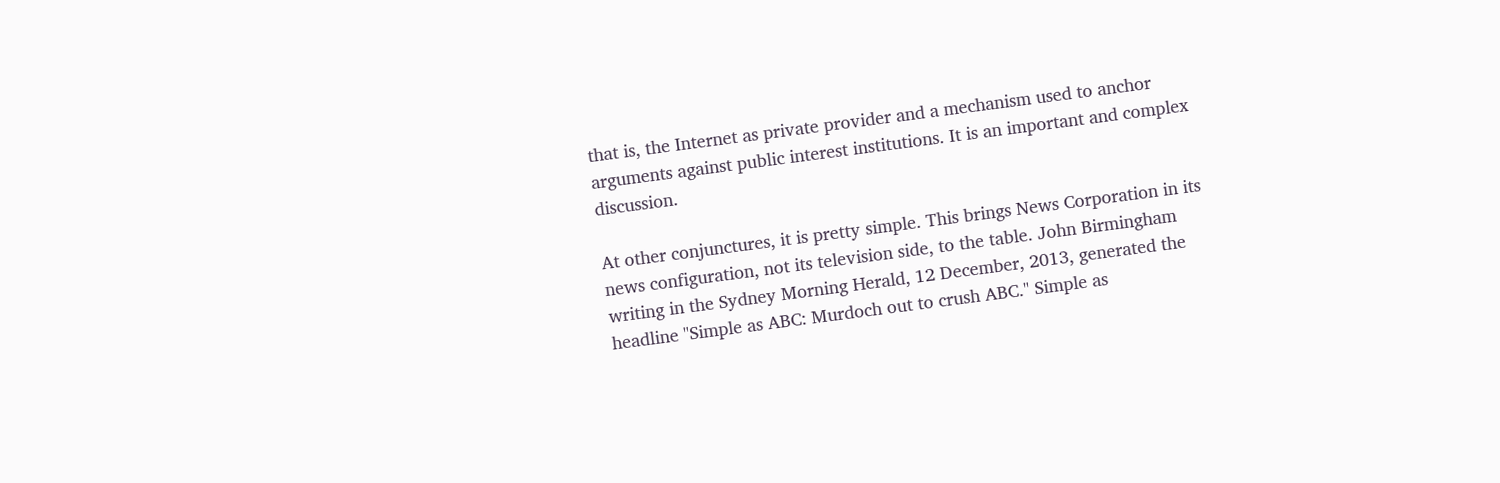that is, the Internet as private provider and a mechanism used to anchor arguments against public interest institutions. It is an important and complex discussion.

At other conjunctures, it is pretty simple. This brings News Corporation in its news configuration, not its television side, to the table. John Birmingham writing in the Sydney Morning Herald, 12 December, 2013, generated the headline "Simple as ABC: Murdoch out to crush ABC." Simple as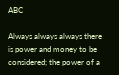ABC

Always always always there is power and money to be considered; the power of a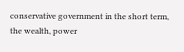conservative government in the short term, the wealth, power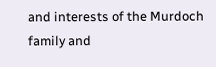and interests of the Murdoch family and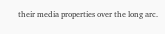their media properties over the long arc.